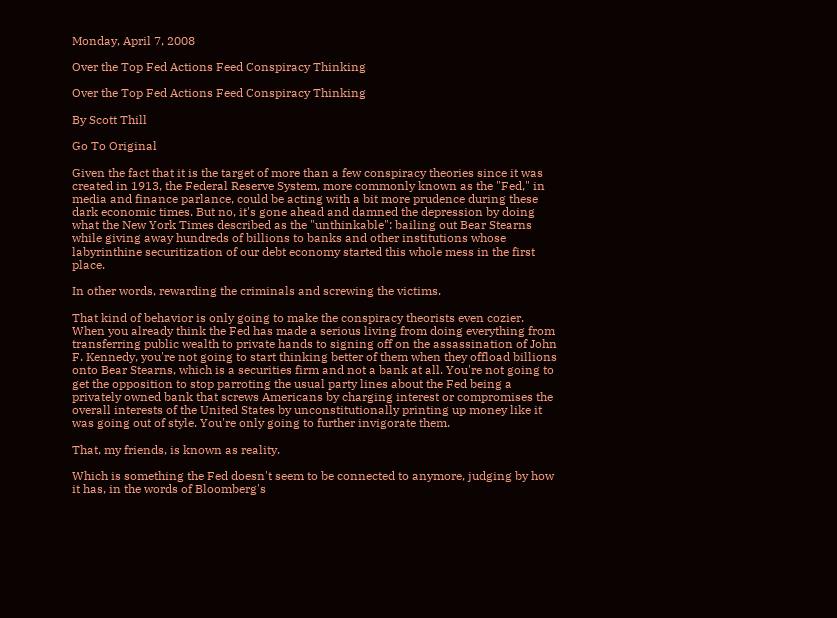Monday, April 7, 2008

Over the Top Fed Actions Feed Conspiracy Thinking

Over the Top Fed Actions Feed Conspiracy Thinking

By Scott Thill

Go To Original

Given the fact that it is the target of more than a few conspiracy theories since it was created in 1913, the Federal Reserve System, more commonly known as the "Fed," in media and finance parlance, could be acting with a bit more prudence during these dark economic times. But no, it's gone ahead and damned the depression by doing what the New York Times described as the "unthinkable": bailing out Bear Stearns while giving away hundreds of billions to banks and other institutions whose labyrinthine securitization of our debt economy started this whole mess in the first place.

In other words, rewarding the criminals and screwing the victims.

That kind of behavior is only going to make the conspiracy theorists even cozier. When you already think the Fed has made a serious living from doing everything from transferring public wealth to private hands to signing off on the assassination of John F. Kennedy, you're not going to start thinking better of them when they offload billions onto Bear Stearns, which is a securities firm and not a bank at all. You're not going to get the opposition to stop parroting the usual party lines about the Fed being a privately owned bank that screws Americans by charging interest or compromises the overall interests of the United States by unconstitutionally printing up money like it was going out of style. You're only going to further invigorate them.

That, my friends, is known as reality.

Which is something the Fed doesn't seem to be connected to anymore, judging by how it has, in the words of Bloomberg's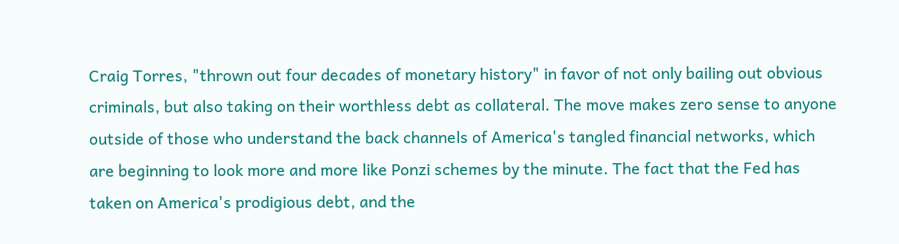Craig Torres, "thrown out four decades of monetary history" in favor of not only bailing out obvious criminals, but also taking on their worthless debt as collateral. The move makes zero sense to anyone outside of those who understand the back channels of America's tangled financial networks, which are beginning to look more and more like Ponzi schemes by the minute. The fact that the Fed has taken on America's prodigious debt, and the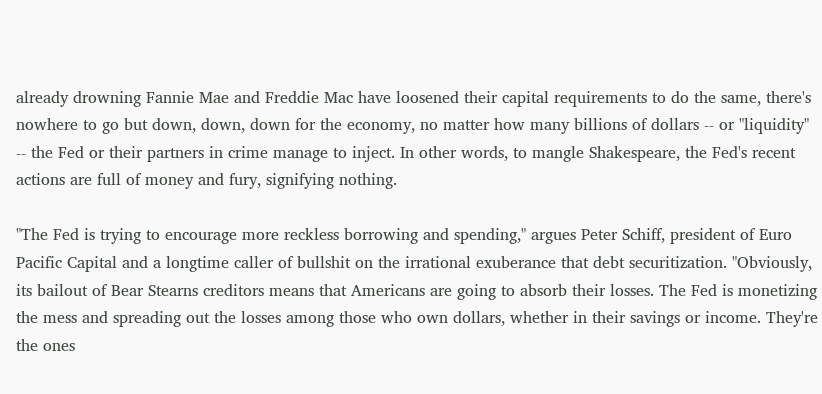already drowning Fannie Mae and Freddie Mac have loosened their capital requirements to do the same, there's nowhere to go but down, down, down for the economy, no matter how many billions of dollars -- or "liquidity" -- the Fed or their partners in crime manage to inject. In other words, to mangle Shakespeare, the Fed's recent actions are full of money and fury, signifying nothing.

"The Fed is trying to encourage more reckless borrowing and spending," argues Peter Schiff, president of Euro Pacific Capital and a longtime caller of bullshit on the irrational exuberance that debt securitization. "Obviously, its bailout of Bear Stearns creditors means that Americans are going to absorb their losses. The Fed is monetizing the mess and spreading out the losses among those who own dollars, whether in their savings or income. They're the ones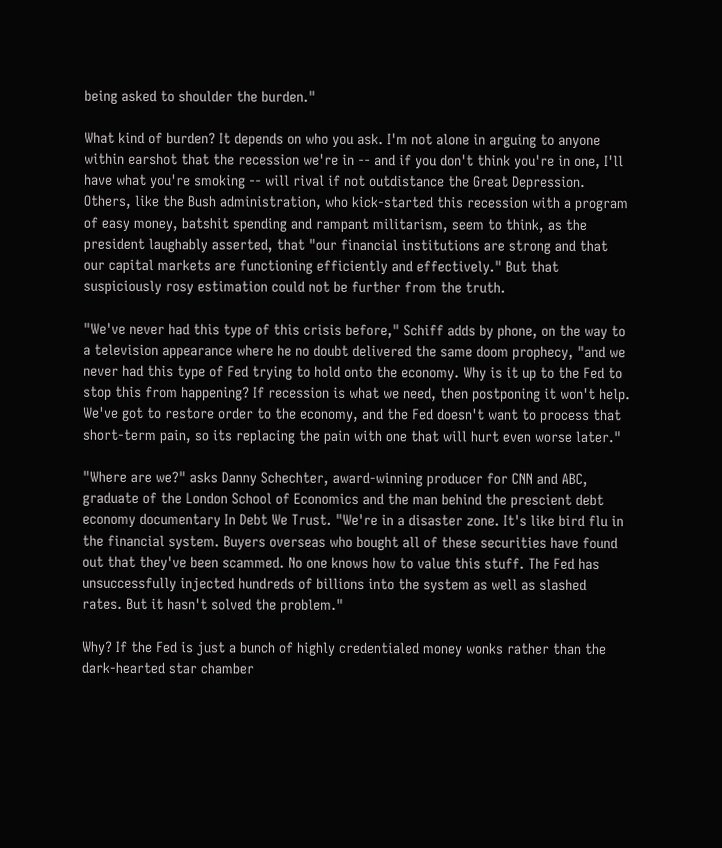being asked to shoulder the burden."

What kind of burden? It depends on who you ask. I'm not alone in arguing to anyone within earshot that the recession we're in -- and if you don't think you're in one, I'll have what you're smoking -- will rival if not outdistance the Great Depression. Others, like the Bush administration, who kick-started this recession with a program of easy money, batshit spending and rampant militarism, seem to think, as the president laughably asserted, that "our financial institutions are strong and that our capital markets are functioning efficiently and effectively." But that suspiciously rosy estimation could not be further from the truth.

"We've never had this type of this crisis before," Schiff adds by phone, on the way to a television appearance where he no doubt delivered the same doom prophecy, "and we never had this type of Fed trying to hold onto the economy. Why is it up to the Fed to stop this from happening? If recession is what we need, then postponing it won't help. We've got to restore order to the economy, and the Fed doesn't want to process that short-term pain, so its replacing the pain with one that will hurt even worse later."

"Where are we?" asks Danny Schechter, award-winning producer for CNN and ABC, graduate of the London School of Economics and the man behind the prescient debt economy documentary In Debt We Trust. "We're in a disaster zone. It's like bird flu in the financial system. Buyers overseas who bought all of these securities have found out that they've been scammed. No one knows how to value this stuff. The Fed has unsuccessfully injected hundreds of billions into the system as well as slashed rates. But it hasn't solved the problem."

Why? If the Fed is just a bunch of highly credentialed money wonks rather than the dark-hearted star chamber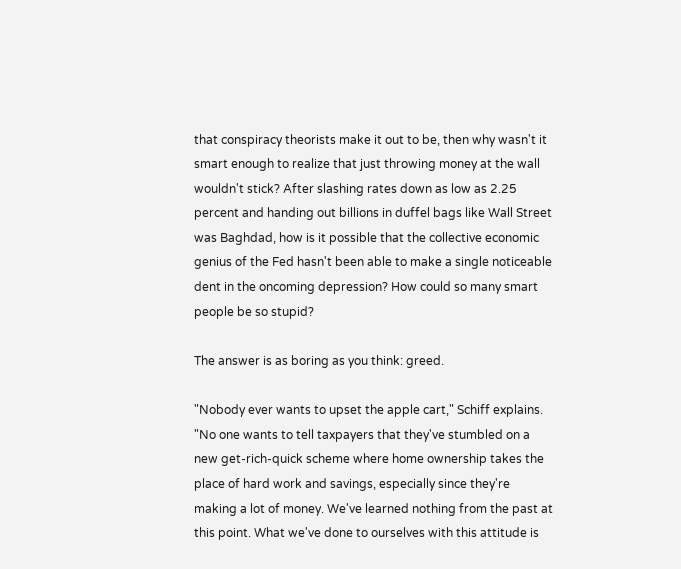that conspiracy theorists make it out to be, then why wasn't it smart enough to realize that just throwing money at the wall wouldn't stick? After slashing rates down as low as 2.25 percent and handing out billions in duffel bags like Wall Street was Baghdad, how is it possible that the collective economic genius of the Fed hasn't been able to make a single noticeable dent in the oncoming depression? How could so many smart people be so stupid?

The answer is as boring as you think: greed.

"Nobody ever wants to upset the apple cart," Schiff explains. "No one wants to tell taxpayers that they've stumbled on a new get-rich-quick scheme where home ownership takes the place of hard work and savings, especially since they're making a lot of money. We've learned nothing from the past at this point. What we've done to ourselves with this attitude is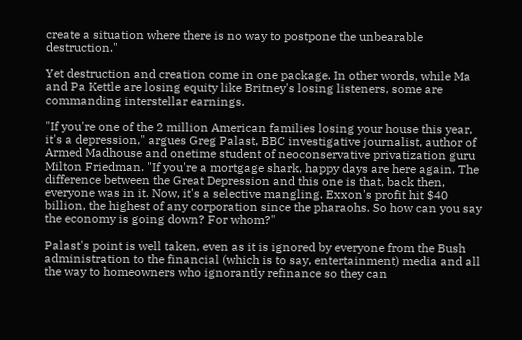create a situation where there is no way to postpone the unbearable destruction."

Yet destruction and creation come in one package. In other words, while Ma and Pa Kettle are losing equity like Britney's losing listeners, some are commanding interstellar earnings.

"If you're one of the 2 million American families losing your house this year, it's a depression," argues Greg Palast, BBC investigative journalist, author of Armed Madhouse and onetime student of neoconservative privatization guru Milton Friedman. "If you're a mortgage shark, happy days are here again. The difference between the Great Depression and this one is that, back then, everyone was in it. Now, it's a selective mangling. Exxon's profit hit $40 billion, the highest of any corporation since the pharaohs. So how can you say the economy is going down? For whom?"

Palast's point is well taken, even as it is ignored by everyone from the Bush administration to the financial (which is to say, entertainment) media and all the way to homeowners who ignorantly refinance so they can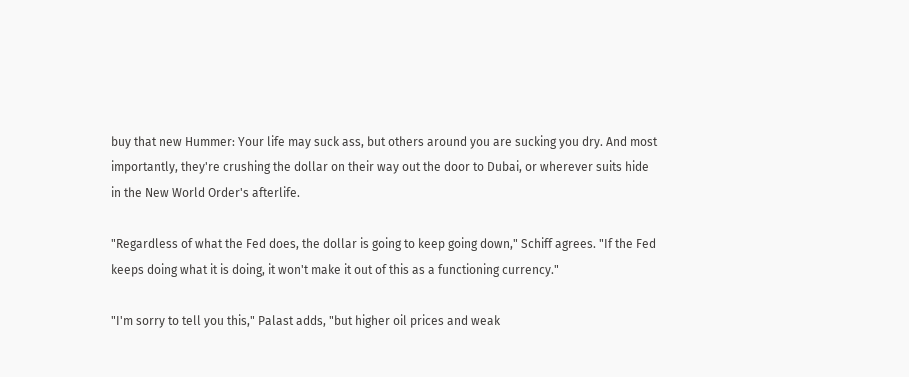buy that new Hummer: Your life may suck ass, but others around you are sucking you dry. And most importantly, they're crushing the dollar on their way out the door to Dubai, or wherever suits hide in the New World Order's afterlife.

"Regardless of what the Fed does, the dollar is going to keep going down," Schiff agrees. "If the Fed keeps doing what it is doing, it won't make it out of this as a functioning currency."

"I'm sorry to tell you this," Palast adds, "but higher oil prices and weak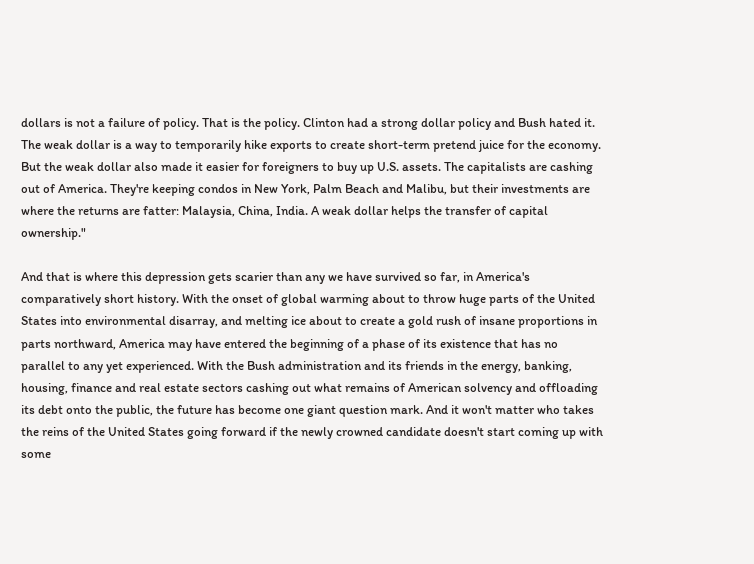dollars is not a failure of policy. That is the policy. Clinton had a strong dollar policy and Bush hated it. The weak dollar is a way to temporarily hike exports to create short-term pretend juice for the economy. But the weak dollar also made it easier for foreigners to buy up U.S. assets. The capitalists are cashing out of America. They're keeping condos in New York, Palm Beach and Malibu, but their investments are where the returns are fatter: Malaysia, China, India. A weak dollar helps the transfer of capital ownership."

And that is where this depression gets scarier than any we have survived so far, in America's comparatively short history. With the onset of global warming about to throw huge parts of the United States into environmental disarray, and melting ice about to create a gold rush of insane proportions in parts northward, America may have entered the beginning of a phase of its existence that has no parallel to any yet experienced. With the Bush administration and its friends in the energy, banking, housing, finance and real estate sectors cashing out what remains of American solvency and offloading its debt onto the public, the future has become one giant question mark. And it won't matter who takes the reins of the United States going forward if the newly crowned candidate doesn't start coming up with some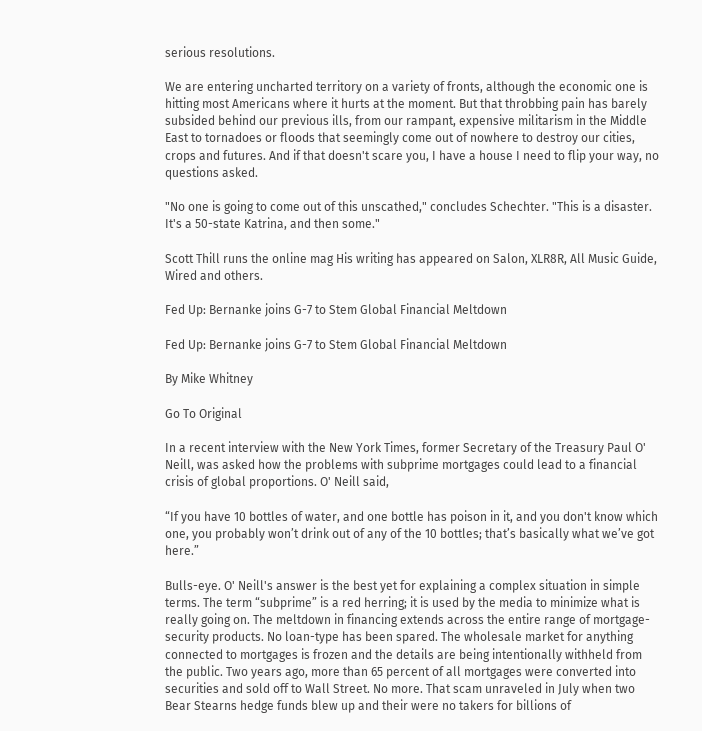serious resolutions.

We are entering uncharted territory on a variety of fronts, although the economic one is hitting most Americans where it hurts at the moment. But that throbbing pain has barely subsided behind our previous ills, from our rampant, expensive militarism in the Middle East to tornadoes or floods that seemingly come out of nowhere to destroy our cities, crops and futures. And if that doesn't scare you, I have a house I need to flip your way, no questions asked.

"No one is going to come out of this unscathed," concludes Schechter. "This is a disaster. It's a 50-state Katrina, and then some."

Scott Thill runs the online mag His writing has appeared on Salon, XLR8R, All Music Guide, Wired and others.

Fed Up: Bernanke joins G-7 to Stem Global Financial Meltdown

Fed Up: Bernanke joins G-7 to Stem Global Financial Meltdown

By Mike Whitney

Go To Original

In a recent interview with the New York Times, former Secretary of the Treasury Paul O' Neill, was asked how the problems with subprime mortgages could lead to a financial crisis of global proportions. O' Neill said,

“If you have 10 bottles of water, and one bottle has poison in it, and you don't know which one, you probably won’t drink out of any of the 10 bottles; that’s basically what we’ve got here.”

Bulls-eye. O' Neill's answer is the best yet for explaining a complex situation in simple terms. The term “subprime” is a red herring; it is used by the media to minimize what is really going on. The meltdown in financing extends across the entire range of mortgage-security products. No loan-type has been spared. The wholesale market for anything connected to mortgages is frozen and the details are being intentionally withheld from the public. Two years ago, more than 65 percent of all mortgages were converted into securities and sold off to Wall Street. No more. That scam unraveled in July when two Bear Stearns hedge funds blew up and their were no takers for billions of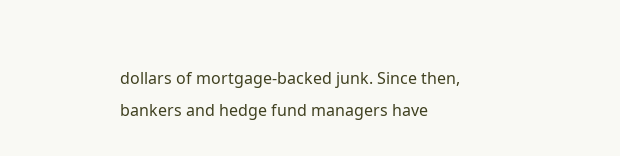dollars of mortgage-backed junk. Since then, bankers and hedge fund managers have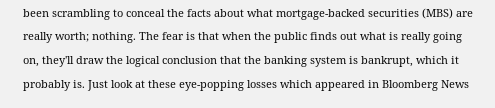been scrambling to conceal the facts about what mortgage-backed securities (MBS) are really worth; nothing. The fear is that when the public finds out what is really going on, they'll draw the logical conclusion that the banking system is bankrupt, which it probably is. Just look at these eye-popping losses which appeared in Bloomberg News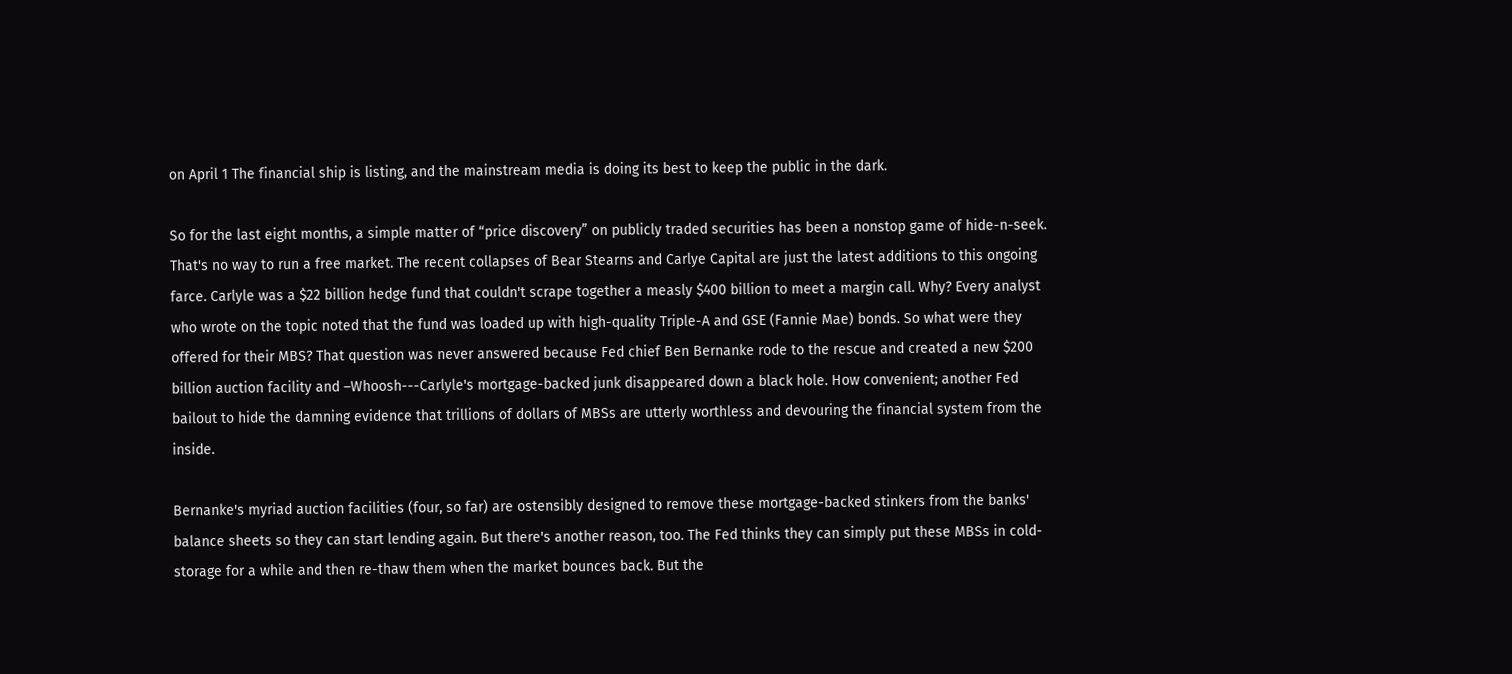on April 1 The financial ship is listing, and the mainstream media is doing its best to keep the public in the dark.

So for the last eight months, a simple matter of “price discovery” on publicly traded securities has been a nonstop game of hide-n-seek. That's no way to run a free market. The recent collapses of Bear Stearns and Carlye Capital are just the latest additions to this ongoing farce. Carlyle was a $22 billion hedge fund that couldn't scrape together a measly $400 billion to meet a margin call. Why? Every analyst who wrote on the topic noted that the fund was loaded up with high-quality Triple-A and GSE (Fannie Mae) bonds. So what were they offered for their MBS? That question was never answered because Fed chief Ben Bernanke rode to the rescue and created a new $200 billion auction facility and –Whoosh---Carlyle's mortgage-backed junk disappeared down a black hole. How convenient; another Fed bailout to hide the damning evidence that trillions of dollars of MBSs are utterly worthless and devouring the financial system from the inside.

Bernanke's myriad auction facilities (four, so far) are ostensibly designed to remove these mortgage-backed stinkers from the banks' balance sheets so they can start lending again. But there's another reason, too. The Fed thinks they can simply put these MBSs in cold-storage for a while and then re-thaw them when the market bounces back. But the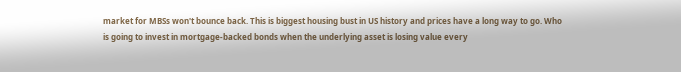market for MBSs won't bounce back. This is biggest housing bust in US history and prices have a long way to go. Who is going to invest in mortgage-backed bonds when the underlying asset is losing value every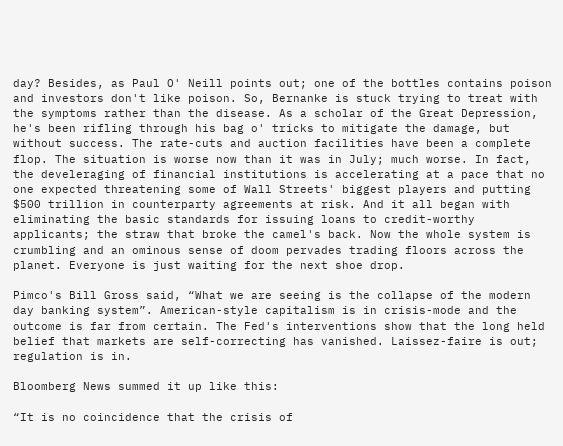day? Besides, as Paul O' Neill points out; one of the bottles contains poison and investors don't like poison. So, Bernanke is stuck trying to treat with the symptoms rather than the disease. As a scholar of the Great Depression, he's been rifling through his bag o' tricks to mitigate the damage, but without success. The rate-cuts and auction facilities have been a complete flop. The situation is worse now than it was in July; much worse. In fact, the develeraging of financial institutions is accelerating at a pace that no one expected threatening some of Wall Streets' biggest players and putting $500 trillion in counterparty agreements at risk. And it all began with eliminating the basic standards for issuing loans to credit-worthy applicants; the straw that broke the camel's back. Now the whole system is crumbling and an ominous sense of doom pervades trading floors across the planet. Everyone is just waiting for the next shoe drop.

Pimco's Bill Gross said, “What we are seeing is the collapse of the modern day banking system”. American-style capitalism is in crisis-mode and the outcome is far from certain. The Fed's interventions show that the long held belief that markets are self-correcting has vanished. Laissez-faire is out; regulation is in.

Bloomberg News summed it up like this:

“It is no coincidence that the crisis of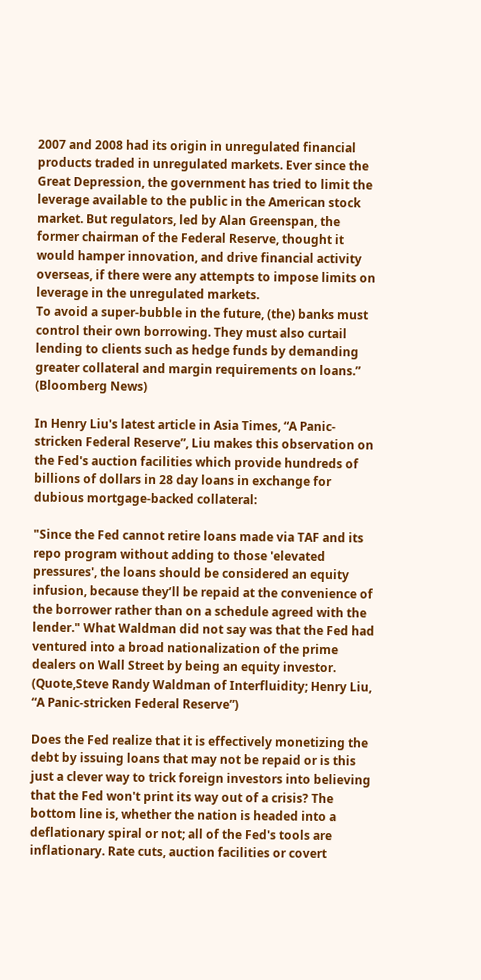2007 and 2008 had its origin in unregulated financial products traded in unregulated markets. Ever since the Great Depression, the government has tried to limit the leverage available to the public in the American stock market. But regulators, led by Alan Greenspan, the former chairman of the Federal Reserve, thought it would hamper innovation, and drive financial activity overseas, if there were any attempts to impose limits on leverage in the unregulated markets.
To avoid a super-bubble in the future, (the) banks must control their own borrowing. They must also curtail lending to clients such as hedge funds by demanding greater collateral and margin requirements on loans.” (Bloomberg News)

In Henry Liu's latest article in Asia Times, “A Panic-stricken Federal Reserve”, Liu makes this observation on the Fed's auction facilities which provide hundreds of billions of dollars in 28 day loans in exchange for dubious mortgage-backed collateral:

"Since the Fed cannot retire loans made via TAF and its repo program without adding to those 'elevated pressures', the loans should be considered an equity infusion, because they’ll be repaid at the convenience of the borrower rather than on a schedule agreed with the lender." What Waldman did not say was that the Fed had ventured into a broad nationalization of the prime dealers on Wall Street by being an equity investor. (Quote,Steve Randy Waldman of Interfluidity; Henry Liu, “A Panic-stricken Federal Reserve”)

Does the Fed realize that it is effectively monetizing the debt by issuing loans that may not be repaid or is this just a clever way to trick foreign investors into believing that the Fed won't print its way out of a crisis? The bottom line is, whether the nation is headed into a deflationary spiral or not; all of the Fed's tools are inflationary. Rate cuts, auction facilities or covert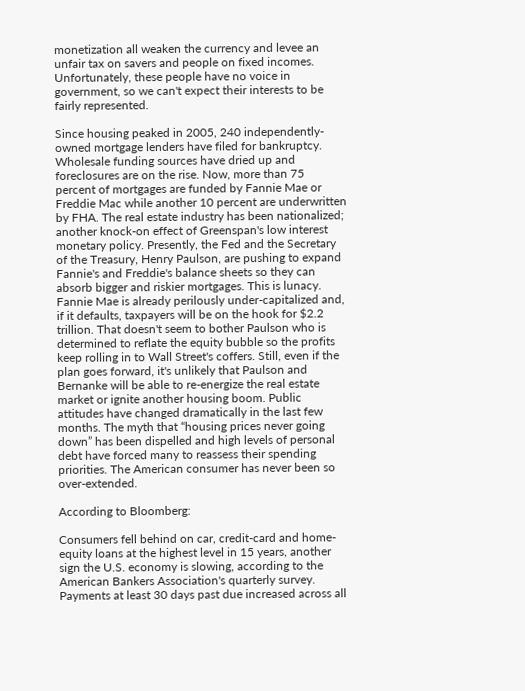monetization all weaken the currency and levee an unfair tax on savers and people on fixed incomes. Unfortunately, these people have no voice in government, so we can't expect their interests to be fairly represented.

Since housing peaked in 2005, 240 independently-owned mortgage lenders have filed for bankruptcy. Wholesale funding sources have dried up and foreclosures are on the rise. Now, more than 75 percent of mortgages are funded by Fannie Mae or Freddie Mac while another 10 percent are underwritten by FHA. The real estate industry has been nationalized; another knock-on effect of Greenspan's low interest monetary policy. Presently, the Fed and the Secretary of the Treasury, Henry Paulson, are pushing to expand Fannie's and Freddie's balance sheets so they can absorb bigger and riskier mortgages. This is lunacy. Fannie Mae is already perilously under-capitalized and, if it defaults, taxpayers will be on the hook for $2.2 trillion. That doesn't seem to bother Paulson who is determined to reflate the equity bubble so the profits keep rolling in to Wall Street's coffers. Still, even if the plan goes forward, it's unlikely that Paulson and Bernanke will be able to re-energize the real estate market or ignite another housing boom. Public attitudes have changed dramatically in the last few months. The myth that “housing prices never going down” has been dispelled and high levels of personal debt have forced many to reassess their spending priorities. The American consumer has never been so over-extended.

According to Bloomberg:

Consumers fell behind on car, credit-card and home-equity loans at the highest level in 15 years, another sign the U.S. economy is slowing, according to the American Bankers Association's quarterly survey. Payments at least 30 days past due increased across all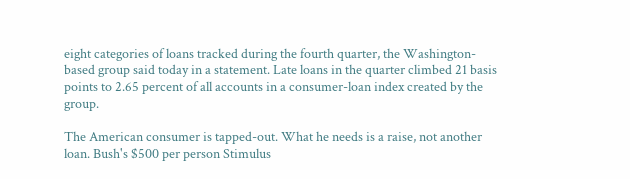eight categories of loans tracked during the fourth quarter, the Washington-based group said today in a statement. Late loans in the quarter climbed 21 basis points to 2.65 percent of all accounts in a consumer-loan index created by the group.

The American consumer is tapped-out. What he needs is a raise, not another loan. Bush's $500 per person Stimulus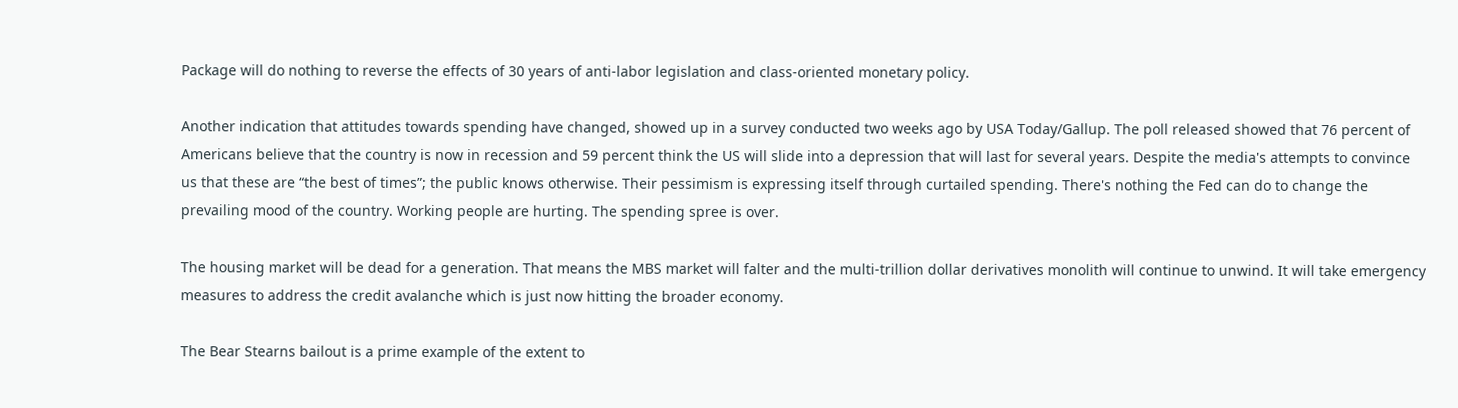Package will do nothing to reverse the effects of 30 years of anti-labor legislation and class-oriented monetary policy.

Another indication that attitudes towards spending have changed, showed up in a survey conducted two weeks ago by USA Today/Gallup. The poll released showed that 76 percent of Americans believe that the country is now in recession and 59 percent think the US will slide into a depression that will last for several years. Despite the media's attempts to convince us that these are “the best of times”; the public knows otherwise. Their pessimism is expressing itself through curtailed spending. There's nothing the Fed can do to change the prevailing mood of the country. Working people are hurting. The spending spree is over.

The housing market will be dead for a generation. That means the MBS market will falter and the multi-trillion dollar derivatives monolith will continue to unwind. It will take emergency measures to address the credit avalanche which is just now hitting the broader economy.

The Bear Stearns bailout is a prime example of the extent to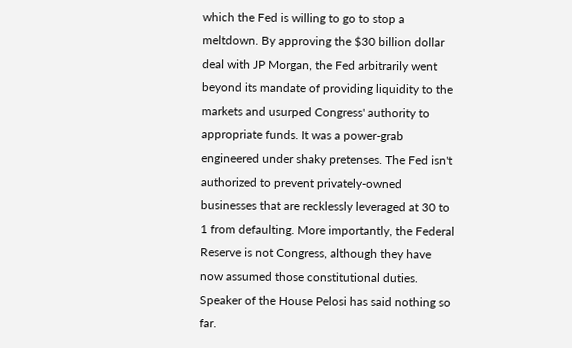which the Fed is willing to go to stop a meltdown. By approving the $30 billion dollar deal with JP Morgan, the Fed arbitrarily went beyond its mandate of providing liquidity to the markets and usurped Congress' authority to appropriate funds. It was a power-grab engineered under shaky pretenses. The Fed isn't authorized to prevent privately-owned businesses that are recklessly leveraged at 30 to 1 from defaulting. More importantly, the Federal Reserve is not Congress, although they have now assumed those constitutional duties. Speaker of the House Pelosi has said nothing so far.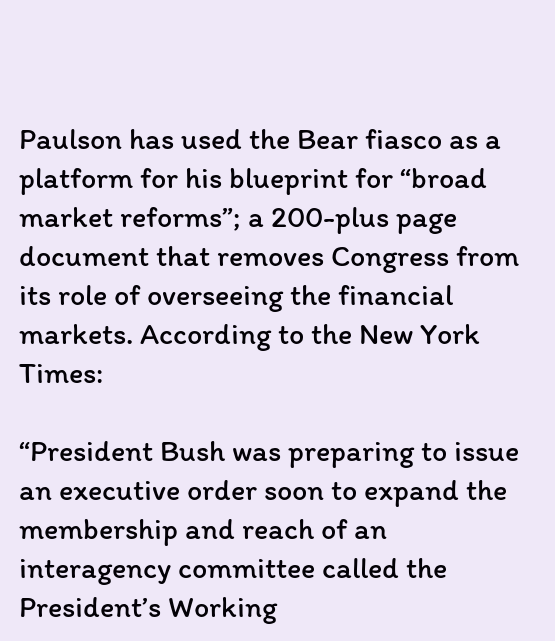Paulson has used the Bear fiasco as a platform for his blueprint for “broad market reforms”; a 200-plus page document that removes Congress from its role of overseeing the financial markets. According to the New York Times:

“President Bush was preparing to issue an executive order soon to expand the membership and reach of an interagency committee called the President’s Working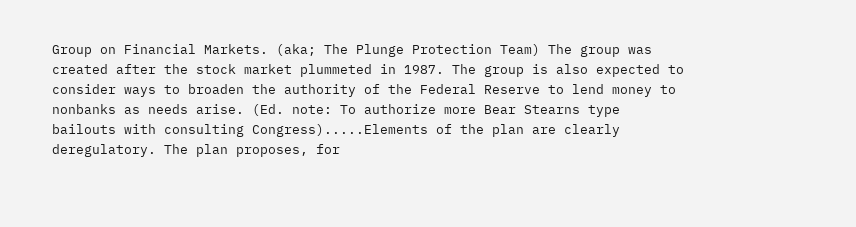Group on Financial Markets. (aka; The Plunge Protection Team) The group was created after the stock market plummeted in 1987. The group is also expected to consider ways to broaden the authority of the Federal Reserve to lend money to nonbanks as needs arise. (Ed. note: To authorize more Bear Stearns type bailouts with consulting Congress).....Elements of the plan are clearly deregulatory. The plan proposes, for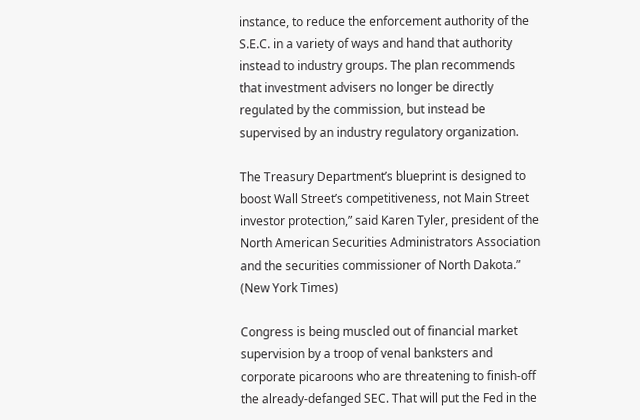instance, to reduce the enforcement authority of the S.E.C. in a variety of ways and hand that authority instead to industry groups. The plan recommends that investment advisers no longer be directly regulated by the commission, but instead be supervised by an industry regulatory organization.

The Treasury Department’s blueprint is designed to boost Wall Street’s competitiveness, not Main Street investor protection,” said Karen Tyler, president of the North American Securities Administrators Association and the securities commissioner of North Dakota.” (New York Times)

Congress is being muscled out of financial market supervision by a troop of venal banksters and corporate picaroons who are threatening to finish-off the already-defanged SEC. That will put the Fed in the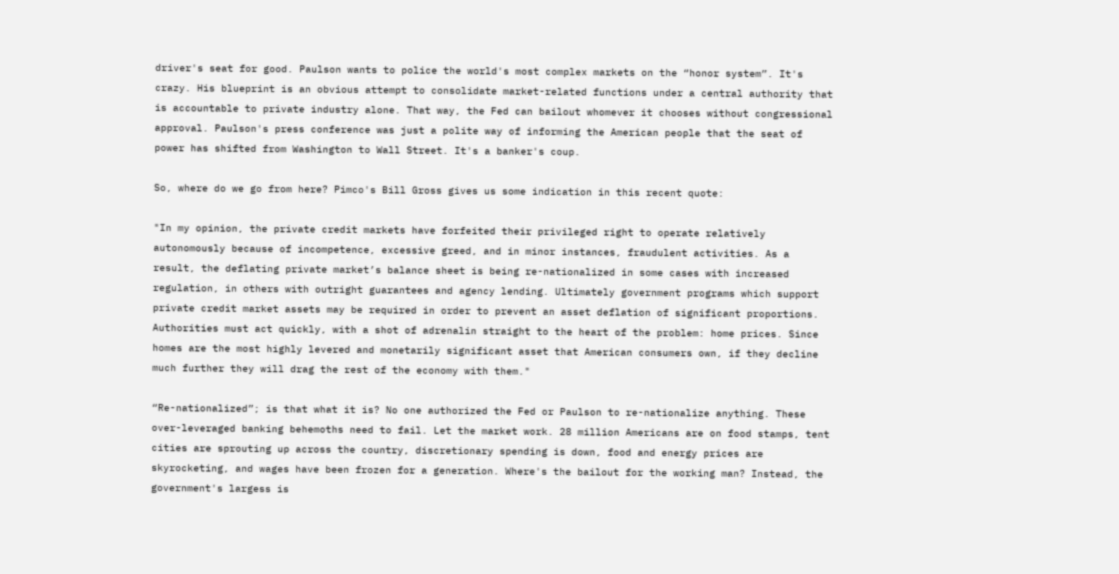driver's seat for good. Paulson wants to police the world's most complex markets on the “honor system”. It's crazy. His blueprint is an obvious attempt to consolidate market-related functions under a central authority that is accountable to private industry alone. That way, the Fed can bailout whomever it chooses without congressional approval. Paulson's press conference was just a polite way of informing the American people that the seat of power has shifted from Washington to Wall Street. It's a banker's coup.

So, where do we go from here? Pimco's Bill Gross gives us some indication in this recent quote:

"In my opinion, the private credit markets have forfeited their privileged right to operate relatively autonomously because of incompetence, excessive greed, and in minor instances, fraudulent activities. As a result, the deflating private market’s balance sheet is being re-nationalized in some cases with increased regulation, in others with outright guarantees and agency lending. Ultimately government programs which support private credit market assets may be required in order to prevent an asset deflation of significant proportions. Authorities must act quickly, with a shot of adrenalin straight to the heart of the problem: home prices. Since homes are the most highly levered and monetarily significant asset that American consumers own, if they decline much further they will drag the rest of the economy with them."

“Re-nationalized”; is that what it is? No one authorized the Fed or Paulson to re-nationalize anything. These over-leveraged banking behemoths need to fail. Let the market work. 28 million Americans are on food stamps, tent cities are sprouting up across the country, discretionary spending is down, food and energy prices are skyrocketing, and wages have been frozen for a generation. Where's the bailout for the working man? Instead, the government's largess is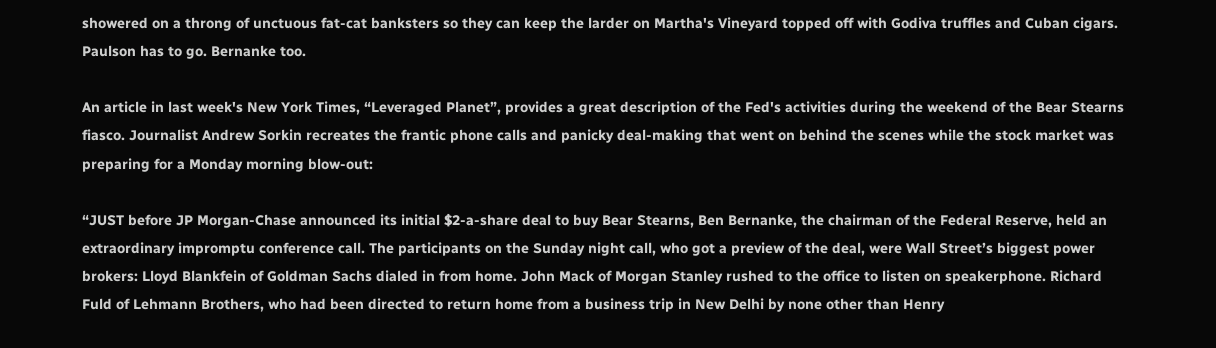showered on a throng of unctuous fat-cat banksters so they can keep the larder on Martha's Vineyard topped off with Godiva truffles and Cuban cigars. Paulson has to go. Bernanke too.

An article in last week's New York Times, “Leveraged Planet”, provides a great description of the Fed's activities during the weekend of the Bear Stearns fiasco. Journalist Andrew Sorkin recreates the frantic phone calls and panicky deal-making that went on behind the scenes while the stock market was preparing for a Monday morning blow-out:

“JUST before JP Morgan-Chase announced its initial $2-a-share deal to buy Bear Stearns, Ben Bernanke, the chairman of the Federal Reserve, held an extraordinary impromptu conference call. The participants on the Sunday night call, who got a preview of the deal, were Wall Street’s biggest power brokers: Lloyd Blankfein of Goldman Sachs dialed in from home. John Mack of Morgan Stanley rushed to the office to listen on speakerphone. Richard Fuld of Lehmann Brothers, who had been directed to return home from a business trip in New Delhi by none other than Henry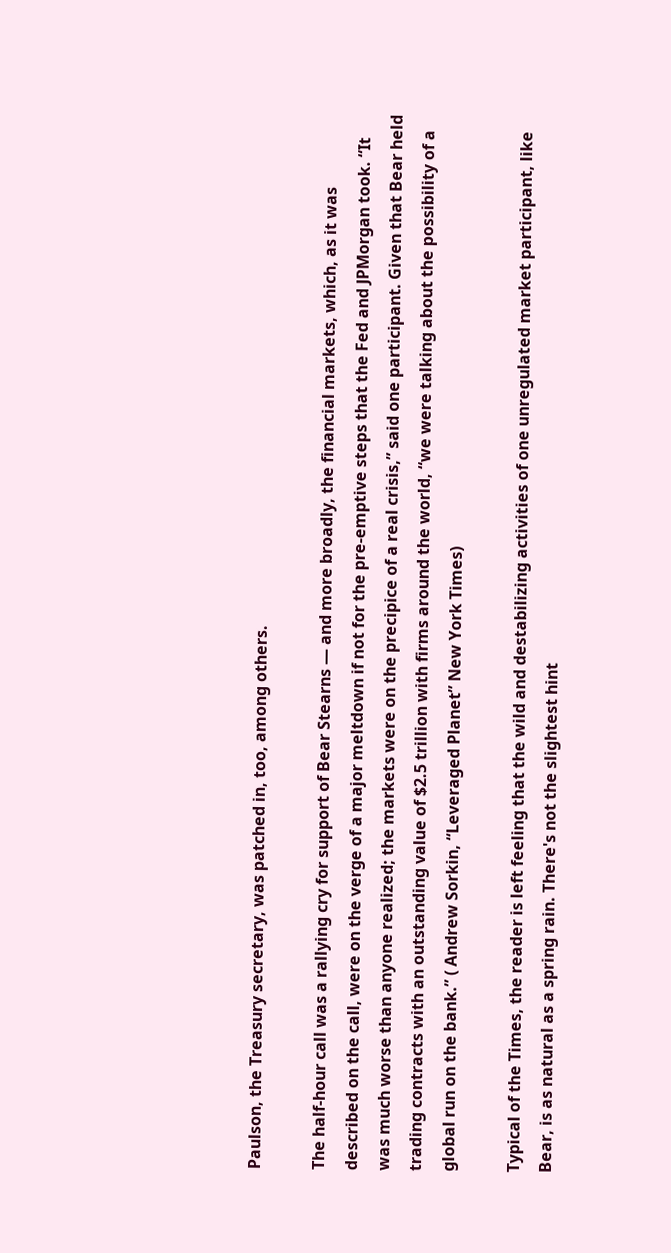Paulson, the Treasury secretary, was patched in, too, among others.

The half-hour call was a rallying cry for support of Bear Stearns — and more broadly, the financial markets, which, as it was described on the call, were on the verge of a major meltdown if not for the pre-emptive steps that the Fed and JPMorgan took. “It was much worse than anyone realized; the markets were on the precipice of a real crisis,” said one participant. Given that Bear held trading contracts with an outstanding value of $2.5 trillion with firms around the world, “we were talking about the possibility of a global run on the bank.” ( Andrew Sorkin, “Leveraged Planet” New York Times)

Typical of the Times, the reader is left feeling that the wild and destabilizing activities of one unregulated market participant, like Bear, is as natural as a spring rain. There's not the slightest hint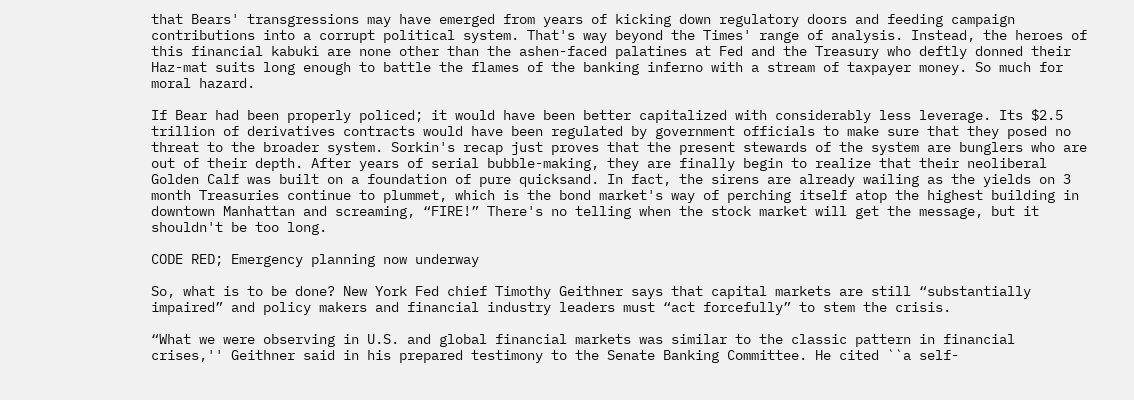that Bears' transgressions may have emerged from years of kicking down regulatory doors and feeding campaign contributions into a corrupt political system. That's way beyond the Times' range of analysis. Instead, the heroes of this financial kabuki are none other than the ashen-faced palatines at Fed and the Treasury who deftly donned their Haz-mat suits long enough to battle the flames of the banking inferno with a stream of taxpayer money. So much for moral hazard.

If Bear had been properly policed; it would have been better capitalized with considerably less leverage. Its $2.5 trillion of derivatives contracts would have been regulated by government officials to make sure that they posed no threat to the broader system. Sorkin's recap just proves that the present stewards of the system are bunglers who are out of their depth. After years of serial bubble-making, they are finally begin to realize that their neoliberal Golden Calf was built on a foundation of pure quicksand. In fact, the sirens are already wailing as the yields on 3 month Treasuries continue to plummet, which is the bond market's way of perching itself atop the highest building in downtown Manhattan and screaming, “FIRE!” There's no telling when the stock market will get the message, but it shouldn't be too long.

CODE RED; Emergency planning now underway

So, what is to be done? New York Fed chief Timothy Geithner says that capital markets are still “substantially impaired” and policy makers and financial industry leaders must “act forcefully” to stem the crisis.

“What we were observing in U.S. and global financial markets was similar to the classic pattern in financial crises,'' Geithner said in his prepared testimony to the Senate Banking Committee. He cited ``a self-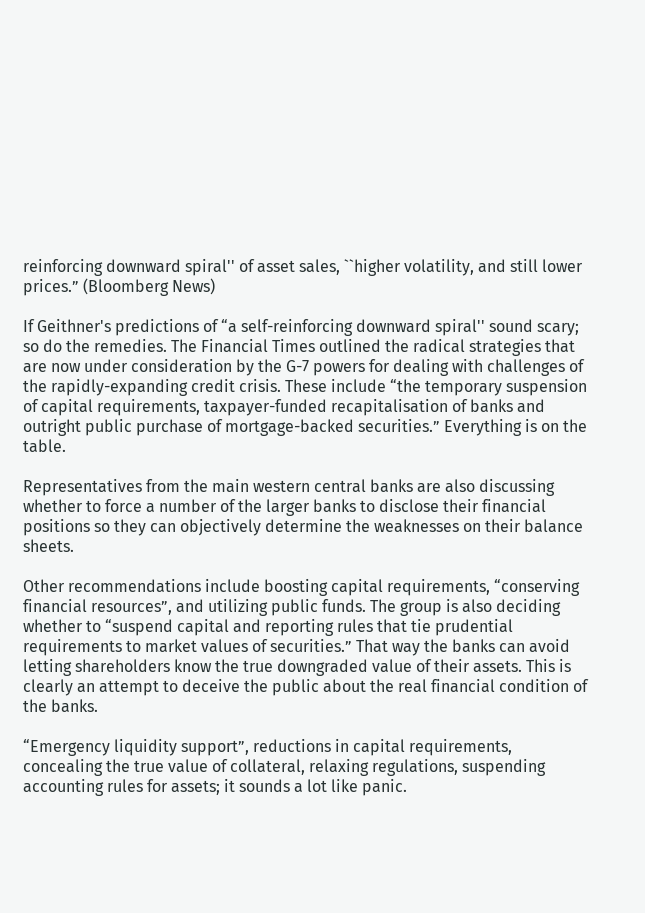reinforcing downward spiral'' of asset sales, ``higher volatility, and still lower prices.” (Bloomberg News)

If Geithner's predictions of “a self-reinforcing downward spiral'' sound scary; so do the remedies. The Financial Times outlined the radical strategies that are now under consideration by the G-7 powers for dealing with challenges of the rapidly-expanding credit crisis. These include “the temporary suspension of capital requirements, taxpayer-funded recapitalisation of banks and outright public purchase of mortgage-backed securities.” Everything is on the table.

Representatives from the main western central banks are also discussing whether to force a number of the larger banks to disclose their financial positions so they can objectively determine the weaknesses on their balance sheets.

Other recommendations include boosting capital requirements, “conserving financial resources”, and utilizing public funds. The group is also deciding whether to “suspend capital and reporting rules that tie prudential requirements to market values of securities.” That way the banks can avoid letting shareholders know the true downgraded value of their assets. This is clearly an attempt to deceive the public about the real financial condition of the banks.

“Emergency liquidity support”, reductions in capital requirements, concealing the true value of collateral, relaxing regulations, suspending accounting rules for assets; it sounds a lot like panic.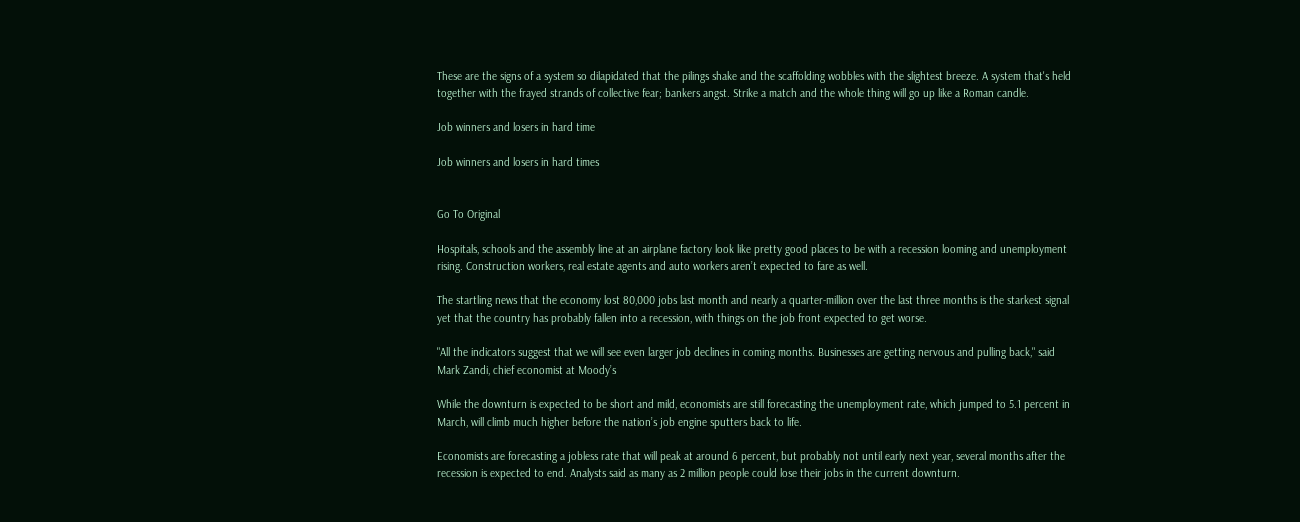These are the signs of a system so dilapidated that the pilings shake and the scaffolding wobbles with the slightest breeze. A system that's held together with the frayed strands of collective fear; bankers angst. Strike a match and the whole thing will go up like a Roman candle.

Job winners and losers in hard time

Job winners and losers in hard times


Go To Original

Hospitals, schools and the assembly line at an airplane factory look like pretty good places to be with a recession looming and unemployment rising. Construction workers, real estate agents and auto workers aren’t expected to fare as well.

The startling news that the economy lost 80,000 jobs last month and nearly a quarter-million over the last three months is the starkest signal yet that the country has probably fallen into a recession, with things on the job front expected to get worse.

"All the indicators suggest that we will see even larger job declines in coming months. Businesses are getting nervous and pulling back," said Mark Zandi, chief economist at Moody’s

While the downturn is expected to be short and mild, economists are still forecasting the unemployment rate, which jumped to 5.1 percent in March, will climb much higher before the nation’s job engine sputters back to life.

Economists are forecasting a jobless rate that will peak at around 6 percent, but probably not until early next year, several months after the recession is expected to end. Analysts said as many as 2 million people could lose their jobs in the current downturn.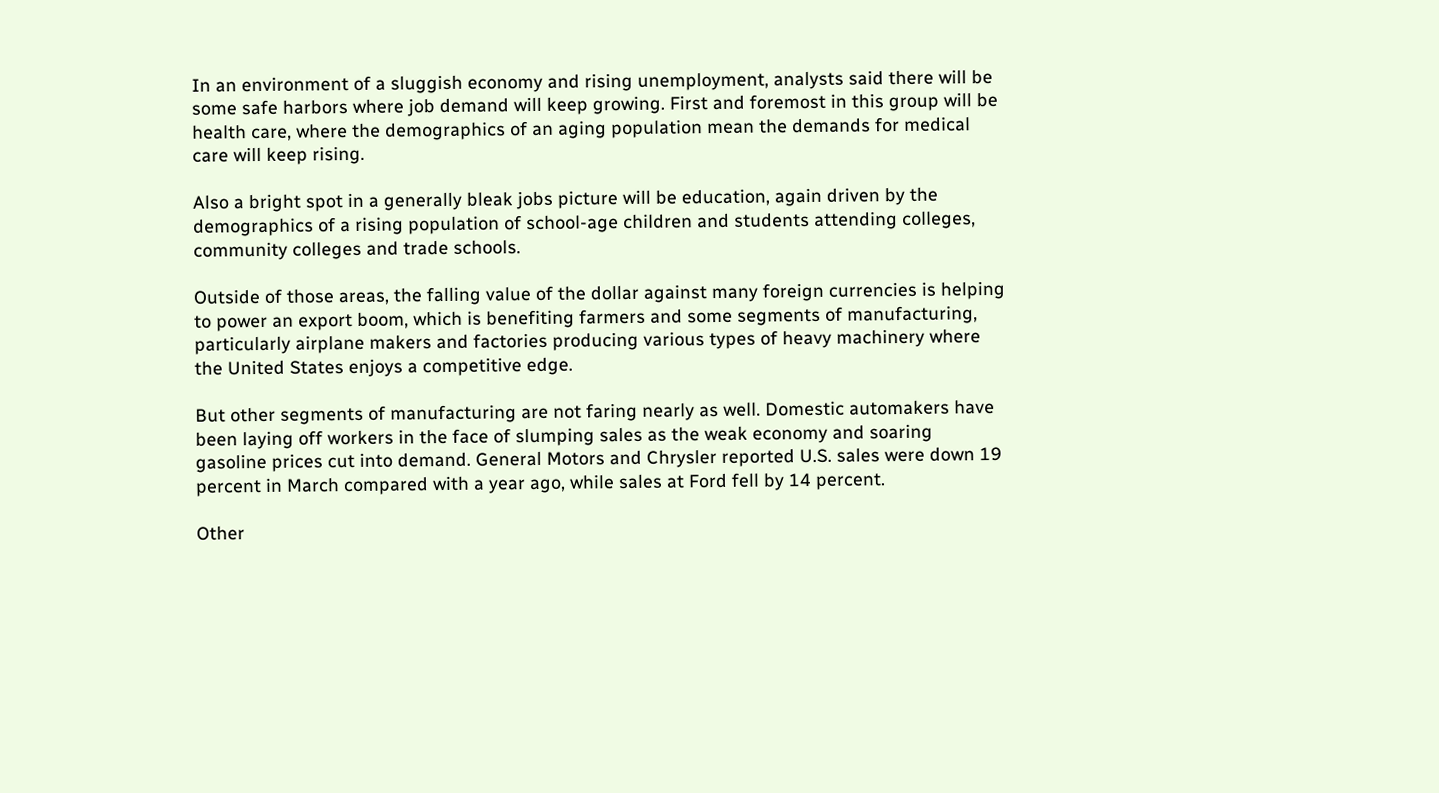In an environment of a sluggish economy and rising unemployment, analysts said there will be some safe harbors where job demand will keep growing. First and foremost in this group will be health care, where the demographics of an aging population mean the demands for medical care will keep rising.

Also a bright spot in a generally bleak jobs picture will be education, again driven by the demographics of a rising population of school-age children and students attending colleges, community colleges and trade schools.

Outside of those areas, the falling value of the dollar against many foreign currencies is helping to power an export boom, which is benefiting farmers and some segments of manufacturing, particularly airplane makers and factories producing various types of heavy machinery where the United States enjoys a competitive edge.

But other segments of manufacturing are not faring nearly as well. Domestic automakers have been laying off workers in the face of slumping sales as the weak economy and soaring gasoline prices cut into demand. General Motors and Chrysler reported U.S. sales were down 19 percent in March compared with a year ago, while sales at Ford fell by 14 percent.

Other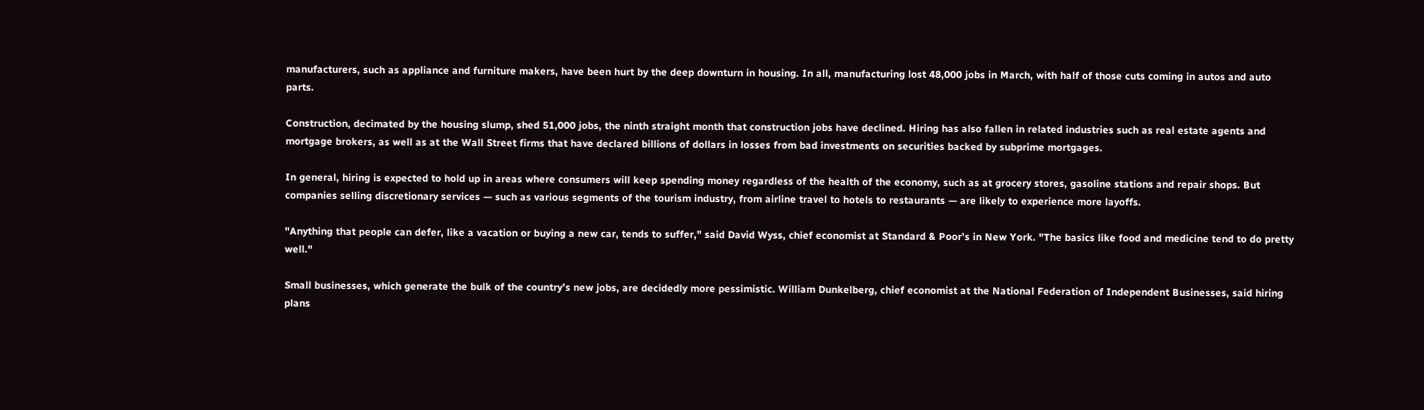manufacturers, such as appliance and furniture makers, have been hurt by the deep downturn in housing. In all, manufacturing lost 48,000 jobs in March, with half of those cuts coming in autos and auto parts.

Construction, decimated by the housing slump, shed 51,000 jobs, the ninth straight month that construction jobs have declined. Hiring has also fallen in related industries such as real estate agents and mortgage brokers, as well as at the Wall Street firms that have declared billions of dollars in losses from bad investments on securities backed by subprime mortgages.

In general, hiring is expected to hold up in areas where consumers will keep spending money regardless of the health of the economy, such as at grocery stores, gasoline stations and repair shops. But companies selling discretionary services — such as various segments of the tourism industry, from airline travel to hotels to restaurants — are likely to experience more layoffs.

"Anything that people can defer, like a vacation or buying a new car, tends to suffer," said David Wyss, chief economist at Standard & Poor’s in New York. "The basics like food and medicine tend to do pretty well."

Small businesses, which generate the bulk of the country’s new jobs, are decidedly more pessimistic. William Dunkelberg, chief economist at the National Federation of Independent Businesses, said hiring plans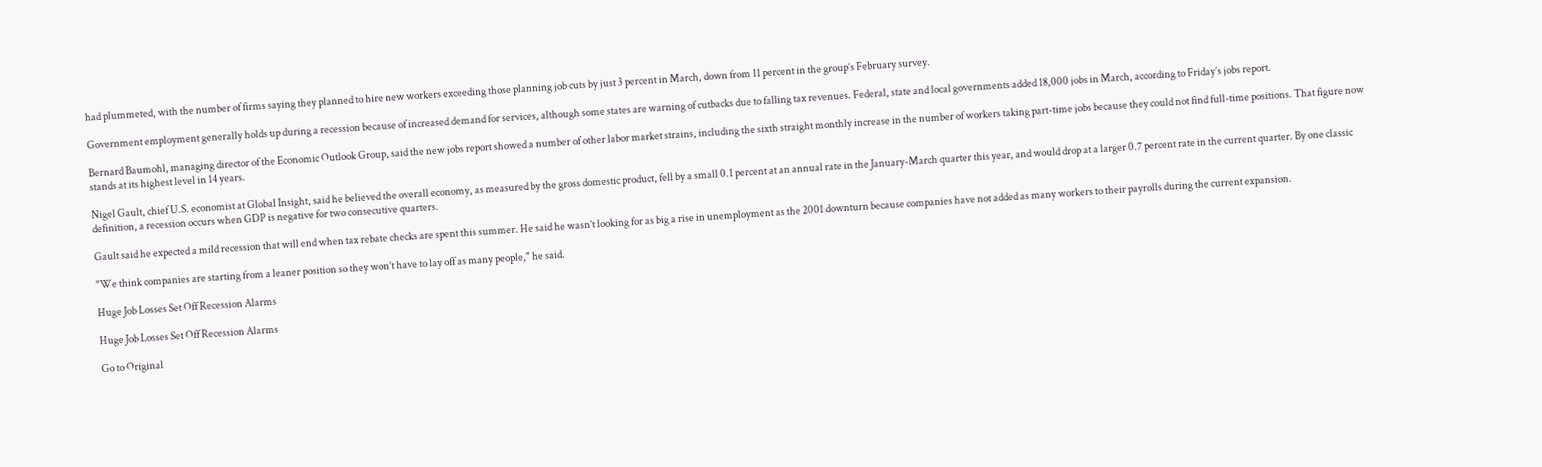had plummeted, with the number of firms saying they planned to hire new workers exceeding those planning job cuts by just 3 percent in March, down from 11 percent in the group’s February survey.

Government employment generally holds up during a recession because of increased demand for services, although some states are warning of cutbacks due to falling tax revenues. Federal, state and local governments added 18,000 jobs in March, according to Friday’s jobs report.

Bernard Baumohl, managing director of the Economic Outlook Group, said the new jobs report showed a number of other labor market strains, including the sixth straight monthly increase in the number of workers taking part-time jobs because they could not find full-time positions. That figure now stands at its highest level in 14 years.

Nigel Gault, chief U.S. economist at Global Insight, said he believed the overall economy, as measured by the gross domestic product, fell by a small 0.1 percent at an annual rate in the January-March quarter this year, and would drop at a larger 0.7 percent rate in the current quarter. By one classic definition, a recession occurs when GDP is negative for two consecutive quarters.

Gault said he expected a mild recession that will end when tax rebate checks are spent this summer. He said he wasn’t looking for as big a rise in unemployment as the 2001 downturn because companies have not added as many workers to their payrolls during the current expansion.

"We think companies are starting from a leaner position so they won’t have to lay off as many people," he said.

Huge Job Losses Set Off Recession Alarms

Huge Job Losses Set Off Recession Alarms

Go to Original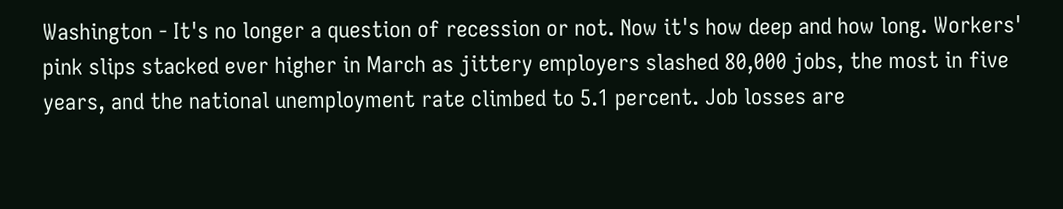Washington - It's no longer a question of recession or not. Now it's how deep and how long. Workers' pink slips stacked ever higher in March as jittery employers slashed 80,000 jobs, the most in five years, and the national unemployment rate climbed to 5.1 percent. Job losses are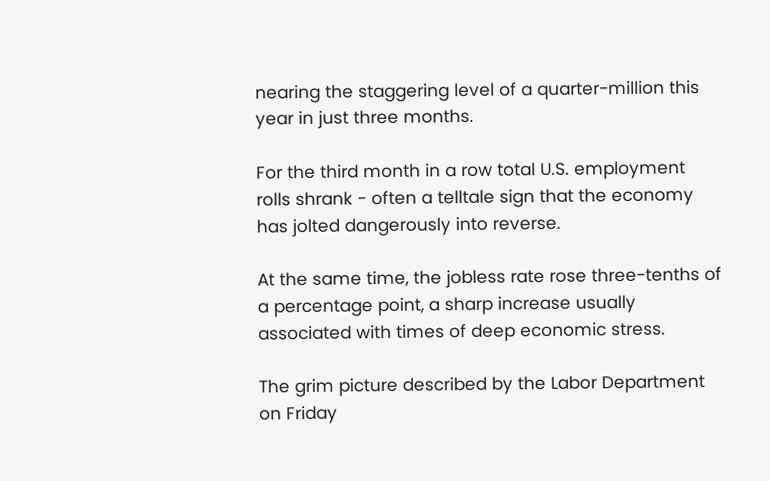nearing the staggering level of a quarter-million this year in just three months.

For the third month in a row total U.S. employment rolls shrank - often a telltale sign that the economy has jolted dangerously into reverse.

At the same time, the jobless rate rose three-tenths of a percentage point, a sharp increase usually associated with times of deep economic stress.

The grim picture described by the Labor Department on Friday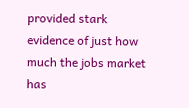provided stark evidence of just how much the jobs market has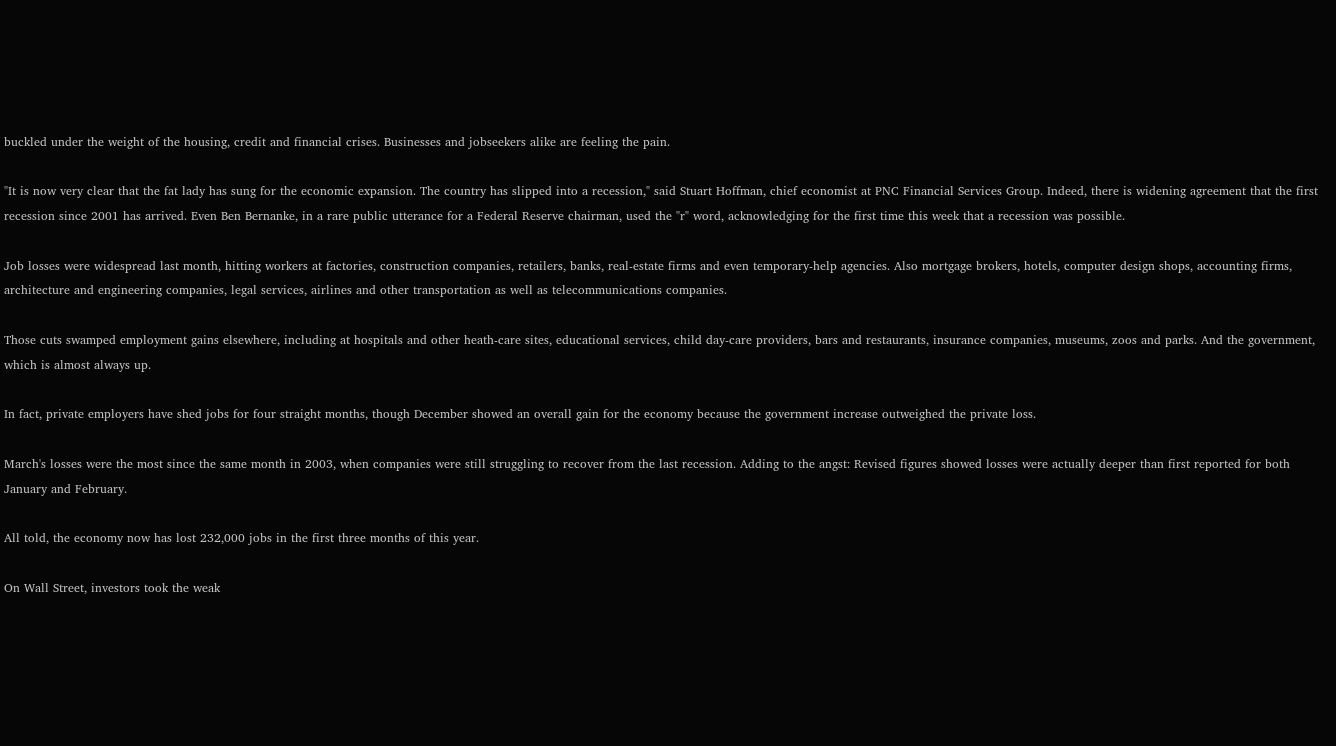buckled under the weight of the housing, credit and financial crises. Businesses and jobseekers alike are feeling the pain.

"It is now very clear that the fat lady has sung for the economic expansion. The country has slipped into a recession," said Stuart Hoffman, chief economist at PNC Financial Services Group. Indeed, there is widening agreement that the first recession since 2001 has arrived. Even Ben Bernanke, in a rare public utterance for a Federal Reserve chairman, used the "r" word, acknowledging for the first time this week that a recession was possible.

Job losses were widespread last month, hitting workers at factories, construction companies, retailers, banks, real-estate firms and even temporary-help agencies. Also mortgage brokers, hotels, computer design shops, accounting firms, architecture and engineering companies, legal services, airlines and other transportation as well as telecommunications companies.

Those cuts swamped employment gains elsewhere, including at hospitals and other heath-care sites, educational services, child day-care providers, bars and restaurants, insurance companies, museums, zoos and parks. And the government, which is almost always up.

In fact, private employers have shed jobs for four straight months, though December showed an overall gain for the economy because the government increase outweighed the private loss.

March's losses were the most since the same month in 2003, when companies were still struggling to recover from the last recession. Adding to the angst: Revised figures showed losses were actually deeper than first reported for both January and February.

All told, the economy now has lost 232,000 jobs in the first three months of this year.

On Wall Street, investors took the weak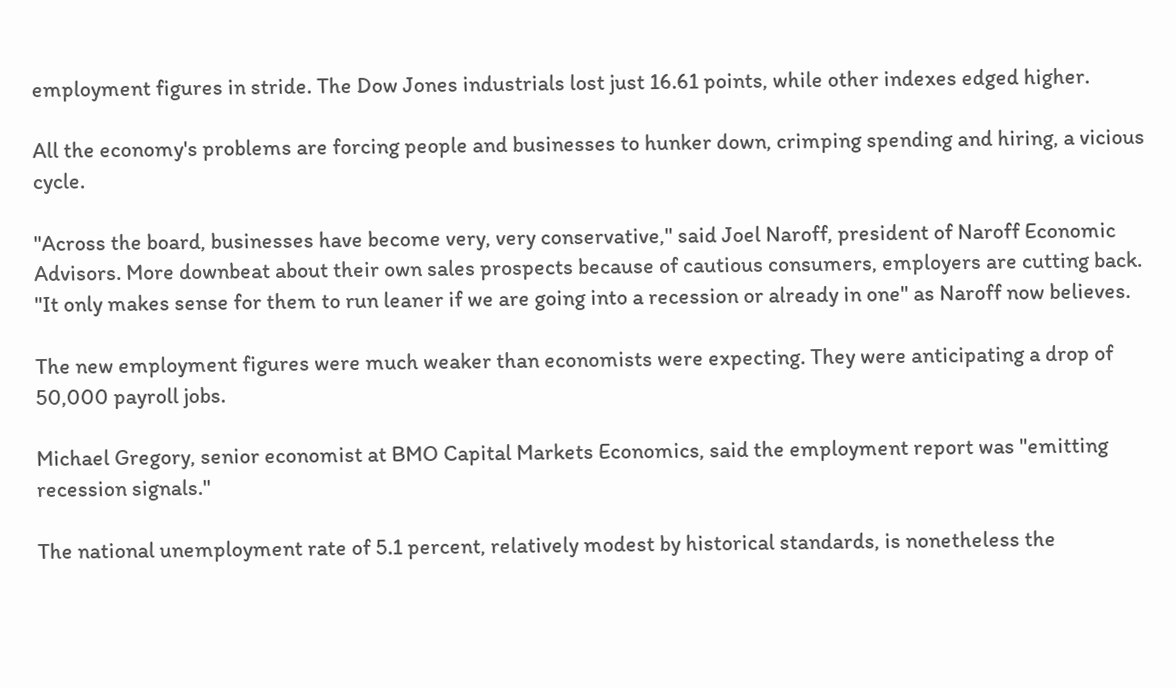employment figures in stride. The Dow Jones industrials lost just 16.61 points, while other indexes edged higher.

All the economy's problems are forcing people and businesses to hunker down, crimping spending and hiring, a vicious cycle.

"Across the board, businesses have become very, very conservative," said Joel Naroff, president of Naroff Economic Advisors. More downbeat about their own sales prospects because of cautious consumers, employers are cutting back. "It only makes sense for them to run leaner if we are going into a recession or already in one" as Naroff now believes.

The new employment figures were much weaker than economists were expecting. They were anticipating a drop of 50,000 payroll jobs.

Michael Gregory, senior economist at BMO Capital Markets Economics, said the employment report was "emitting recession signals."

The national unemployment rate of 5.1 percent, relatively modest by historical standards, is nonetheless the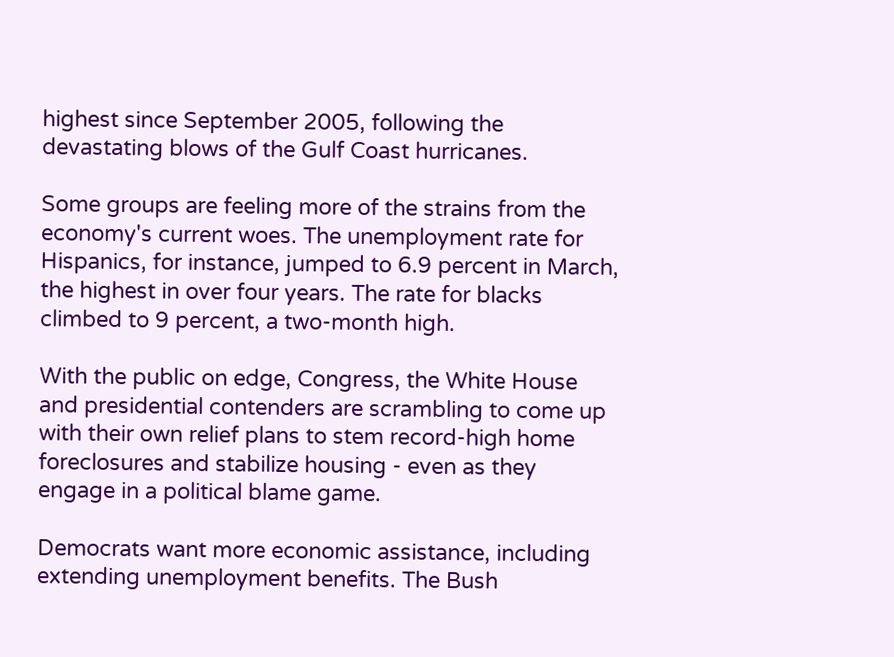highest since September 2005, following the devastating blows of the Gulf Coast hurricanes.

Some groups are feeling more of the strains from the economy's current woes. The unemployment rate for Hispanics, for instance, jumped to 6.9 percent in March, the highest in over four years. The rate for blacks climbed to 9 percent, a two-month high.

With the public on edge, Congress, the White House and presidential contenders are scrambling to come up with their own relief plans to stem record-high home foreclosures and stabilize housing - even as they engage in a political blame game.

Democrats want more economic assistance, including extending unemployment benefits. The Bush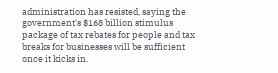administration has resisted, saying the government's $168 billion stimulus package of tax rebates for people and tax breaks for businesses will be sufficient once it kicks in.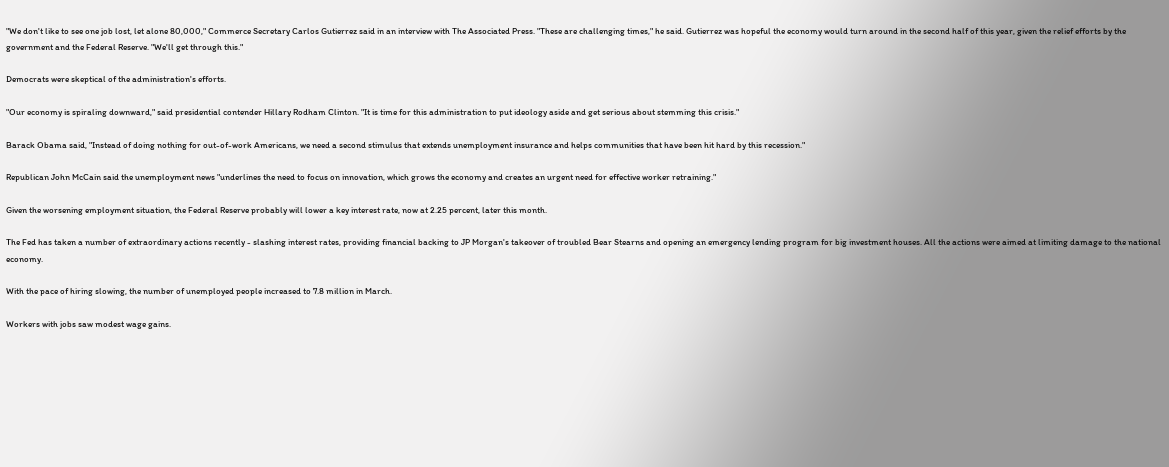"We don't like to see one job lost, let alone 80,000," Commerce Secretary Carlos Gutierrez said in an interview with The Associated Press. "These are challenging times," he said. Gutierrez was hopeful the economy would turn around in the second half of this year, given the relief efforts by the government and the Federal Reserve. "We'll get through this."

Democrats were skeptical of the administration's efforts.

"Our economy is spiraling downward," said presidential contender Hillary Rodham Clinton. "It is time for this administration to put ideology aside and get serious about stemming this crisis."

Barack Obama said, "Instead of doing nothing for out-of-work Americans, we need a second stimulus that extends unemployment insurance and helps communities that have been hit hard by this recession."

Republican John McCain said the unemployment news "underlines the need to focus on innovation, which grows the economy and creates an urgent need for effective worker retraining."

Given the worsening employment situation, the Federal Reserve probably will lower a key interest rate, now at 2.25 percent, later this month.

The Fed has taken a number of extraordinary actions recently - slashing interest rates, providing financial backing to JP Morgan's takeover of troubled Bear Stearns and opening an emergency lending program for big investment houses. All the actions were aimed at limiting damage to the national economy.

With the pace of hiring slowing, the number of unemployed people increased to 7.8 million in March.

Workers with jobs saw modest wage gains.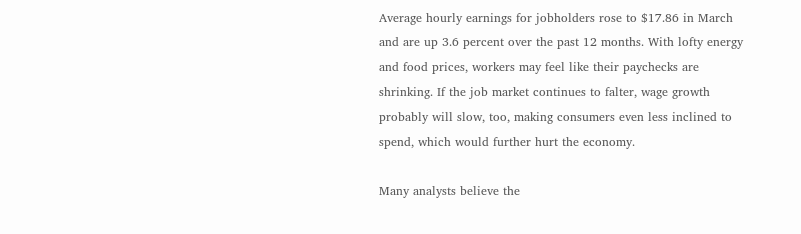Average hourly earnings for jobholders rose to $17.86 in March and are up 3.6 percent over the past 12 months. With lofty energy and food prices, workers may feel like their paychecks are shrinking. If the job market continues to falter, wage growth probably will slow, too, making consumers even less inclined to spend, which would further hurt the economy.

Many analysts believe the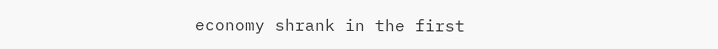economy shrank in the first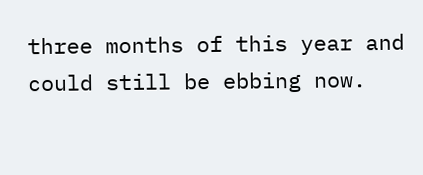three months of this year and could still be ebbing now.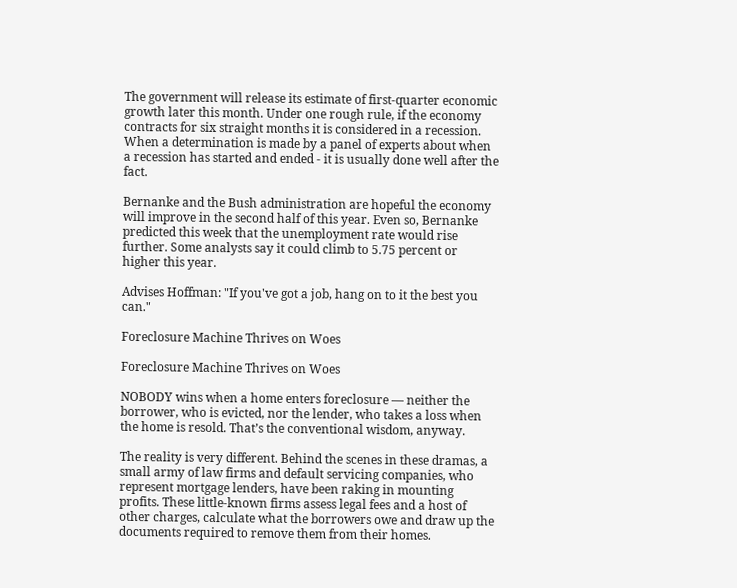The government will release its estimate of first-quarter economic growth later this month. Under one rough rule, if the economy contracts for six straight months it is considered in a recession. When a determination is made by a panel of experts about when a recession has started and ended - it is usually done well after the fact.

Bernanke and the Bush administration are hopeful the economy will improve in the second half of this year. Even so, Bernanke predicted this week that the unemployment rate would rise further. Some analysts say it could climb to 5.75 percent or higher this year.

Advises Hoffman: "If you've got a job, hang on to it the best you can."

Foreclosure Machine Thrives on Woes

Foreclosure Machine Thrives on Woes

NOBODY wins when a home enters foreclosure — neither the borrower, who is evicted, nor the lender, who takes a loss when the home is resold. That’s the conventional wisdom, anyway.

The reality is very different. Behind the scenes in these dramas, a small army of law firms and default servicing companies, who represent mortgage lenders, have been raking in mounting profits. These little-known firms assess legal fees and a host of other charges, calculate what the borrowers owe and draw up the documents required to remove them from their homes.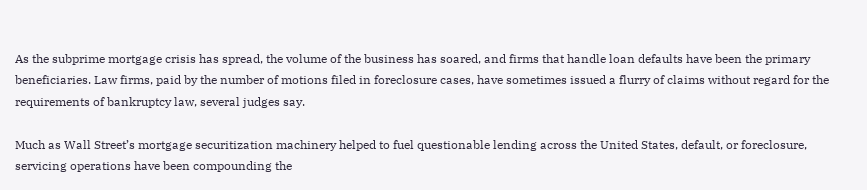As the subprime mortgage crisis has spread, the volume of the business has soared, and firms that handle loan defaults have been the primary beneficiaries. Law firms, paid by the number of motions filed in foreclosure cases, have sometimes issued a flurry of claims without regard for the requirements of bankruptcy law, several judges say.

Much as Wall Street’s mortgage securitization machinery helped to fuel questionable lending across the United States, default, or foreclosure, servicing operations have been compounding the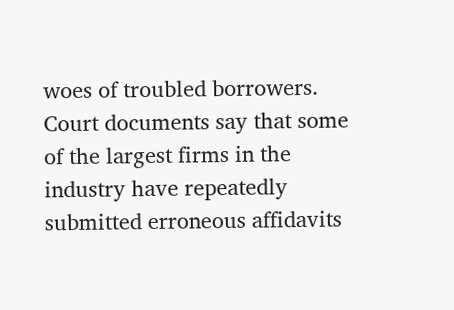woes of troubled borrowers. Court documents say that some of the largest firms in the industry have repeatedly submitted erroneous affidavits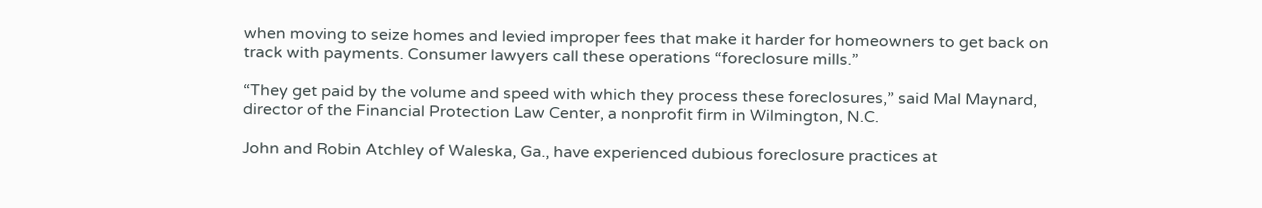when moving to seize homes and levied improper fees that make it harder for homeowners to get back on track with payments. Consumer lawyers call these operations “foreclosure mills.”

“They get paid by the volume and speed with which they process these foreclosures,” said Mal Maynard, director of the Financial Protection Law Center, a nonprofit firm in Wilmington, N.C.

John and Robin Atchley of Waleska, Ga., have experienced dubious foreclosure practices at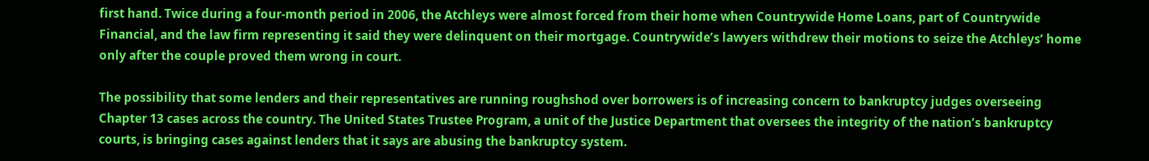first hand. Twice during a four-month period in 2006, the Atchleys were almost forced from their home when Countrywide Home Loans, part of Countrywide Financial, and the law firm representing it said they were delinquent on their mortgage. Countrywide’s lawyers withdrew their motions to seize the Atchleys’ home only after the couple proved them wrong in court.

The possibility that some lenders and their representatives are running roughshod over borrowers is of increasing concern to bankruptcy judges overseeing Chapter 13 cases across the country. The United States Trustee Program, a unit of the Justice Department that oversees the integrity of the nation’s bankruptcy courts, is bringing cases against lenders that it says are abusing the bankruptcy system.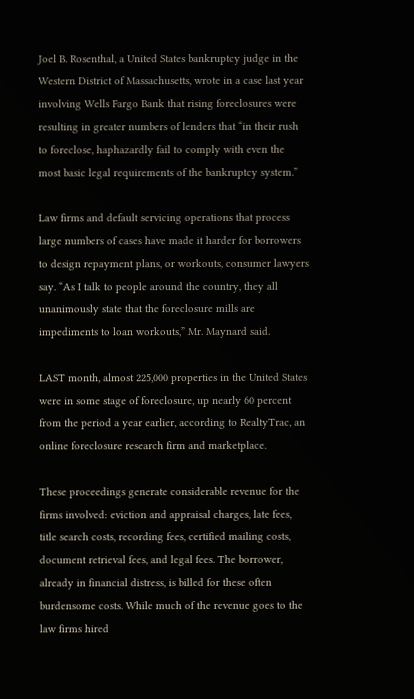Joel B. Rosenthal, a United States bankruptcy judge in the Western District of Massachusetts, wrote in a case last year involving Wells Fargo Bank that rising foreclosures were resulting in greater numbers of lenders that “in their rush to foreclose, haphazardly fail to comply with even the most basic legal requirements of the bankruptcy system.”

Law firms and default servicing operations that process large numbers of cases have made it harder for borrowers to design repayment plans, or workouts, consumer lawyers say. “As I talk to people around the country, they all unanimously state that the foreclosure mills are impediments to loan workouts,” Mr. Maynard said.

LAST month, almost 225,000 properties in the United States were in some stage of foreclosure, up nearly 60 percent from the period a year earlier, according to RealtyTrac, an online foreclosure research firm and marketplace.

These proceedings generate considerable revenue for the firms involved: eviction and appraisal charges, late fees, title search costs, recording fees, certified mailing costs, document retrieval fees, and legal fees. The borrower, already in financial distress, is billed for these often burdensome costs. While much of the revenue goes to the law firms hired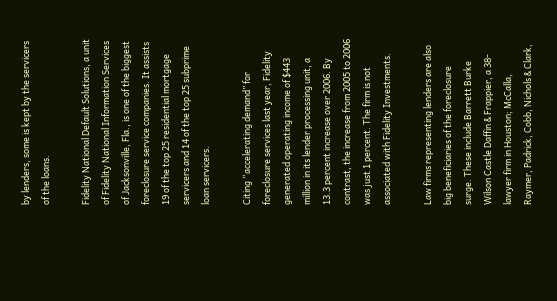by lenders, some is kept by the servicers of the loans.

Fidelity National Default Solutions, a unit of Fidelity National Information Services of Jacksonville, Fla., is one of the biggest foreclosure service companies. It assists 19 of the top 25 residential mortgage servicers and 14 of the top 25 subprime loan servicers.

Citing “accelerating demand” for foreclosure services last year, Fidelity generated operating income of $443 million in its lender processing unit, a 13.3 percent increase over 2006. By contrast, the increase from 2005 to 2006 was just 1 percent. The firm is not associated with Fidelity Investments.

Law firms representing lenders are also big beneficiaries of the foreclosure surge. These include Barrett Burke Wilson Castle Daffin & Frappier, a 38-lawyer firm in Houston; McCalla, Raymer, Padrick, Cobb, Nichols & Clark,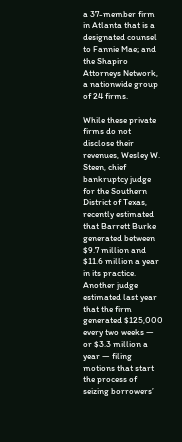a 37-member firm in Atlanta that is a designated counsel to Fannie Mae; and the Shapiro Attorneys Network, a nationwide group of 24 firms.

While these private firms do not disclose their revenues, Wesley W. Steen, chief bankruptcy judge for the Southern District of Texas, recently estimated that Barrett Burke generated between $9.7 million and $11.6 million a year in its practice. Another judge estimated last year that the firm generated $125,000 every two weeks — or $3.3 million a year — filing motions that start the process of seizing borrowers’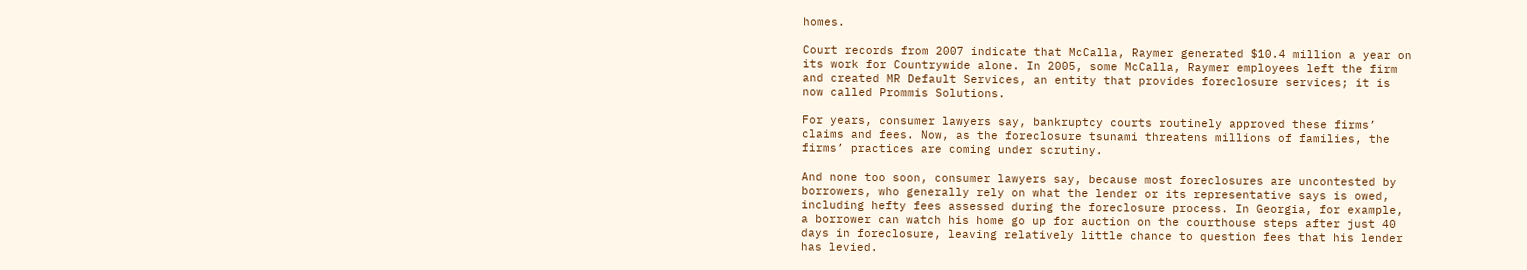homes.

Court records from 2007 indicate that McCalla, Raymer generated $10.4 million a year on its work for Countrywide alone. In 2005, some McCalla, Raymer employees left the firm and created MR Default Services, an entity that provides foreclosure services; it is now called Prommis Solutions.

For years, consumer lawyers say, bankruptcy courts routinely approved these firms’ claims and fees. Now, as the foreclosure tsunami threatens millions of families, the firms’ practices are coming under scrutiny.

And none too soon, consumer lawyers say, because most foreclosures are uncontested by borrowers, who generally rely on what the lender or its representative says is owed, including hefty fees assessed during the foreclosure process. In Georgia, for example, a borrower can watch his home go up for auction on the courthouse steps after just 40 days in foreclosure, leaving relatively little chance to question fees that his lender has levied.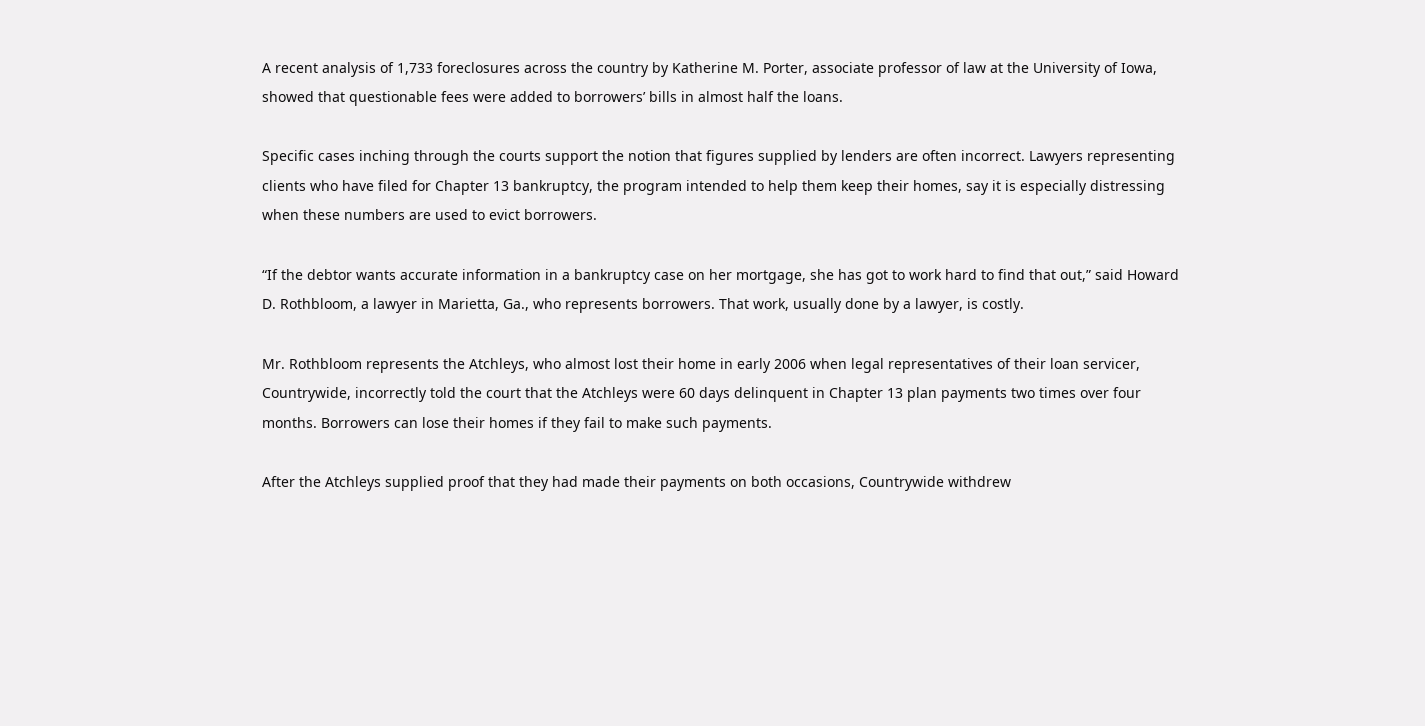A recent analysis of 1,733 foreclosures across the country by Katherine M. Porter, associate professor of law at the University of Iowa, showed that questionable fees were added to borrowers’ bills in almost half the loans.

Specific cases inching through the courts support the notion that figures supplied by lenders are often incorrect. Lawyers representing clients who have filed for Chapter 13 bankruptcy, the program intended to help them keep their homes, say it is especially distressing when these numbers are used to evict borrowers.

“If the debtor wants accurate information in a bankruptcy case on her mortgage, she has got to work hard to find that out,” said Howard D. Rothbloom, a lawyer in Marietta, Ga., who represents borrowers. That work, usually done by a lawyer, is costly.

Mr. Rothbloom represents the Atchleys, who almost lost their home in early 2006 when legal representatives of their loan servicer, Countrywide, incorrectly told the court that the Atchleys were 60 days delinquent in Chapter 13 plan payments two times over four months. Borrowers can lose their homes if they fail to make such payments.

After the Atchleys supplied proof that they had made their payments on both occasions, Countrywide withdrew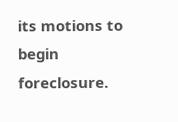its motions to begin foreclosure.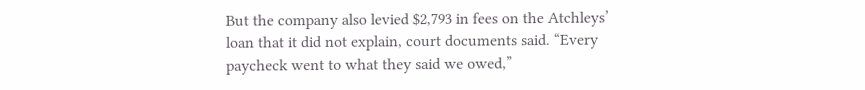But the company also levied $2,793 in fees on the Atchleys’ loan that it did not explain, court documents said. “Every paycheck went to what they said we owed,”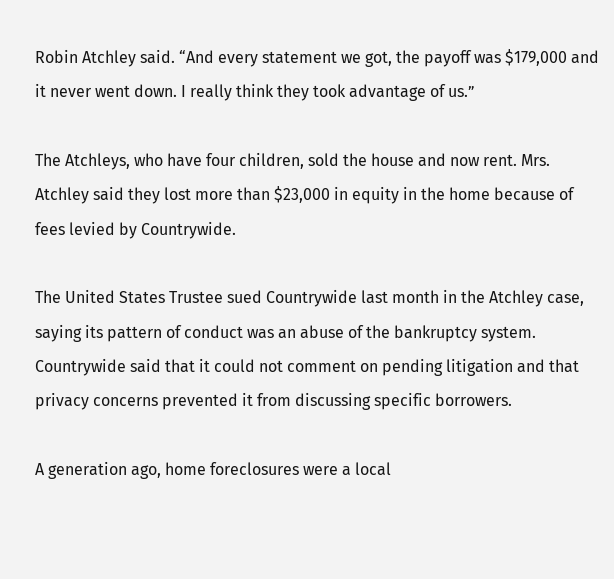Robin Atchley said. “And every statement we got, the payoff was $179,000 and it never went down. I really think they took advantage of us.”

The Atchleys, who have four children, sold the house and now rent. Mrs. Atchley said they lost more than $23,000 in equity in the home because of fees levied by Countrywide.

The United States Trustee sued Countrywide last month in the Atchley case, saying its pattern of conduct was an abuse of the bankruptcy system. Countrywide said that it could not comment on pending litigation and that privacy concerns prevented it from discussing specific borrowers.

A generation ago, home foreclosures were a local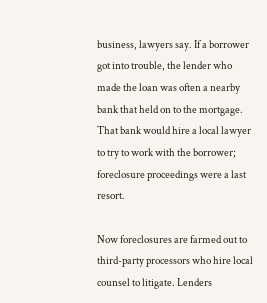business, lawyers say. If a borrower got into trouble, the lender who made the loan was often a nearby bank that held on to the mortgage. That bank would hire a local lawyer to try to work with the borrower; foreclosure proceedings were a last resort.

Now foreclosures are farmed out to third-party processors who hire local counsel to litigate. Lenders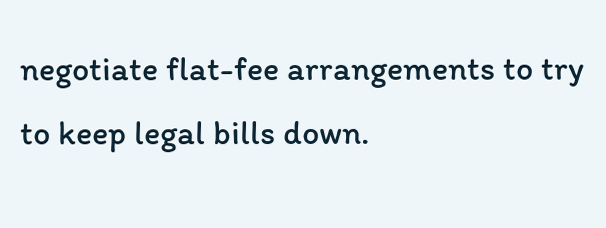negotiate flat-fee arrangements to try to keep legal bills down.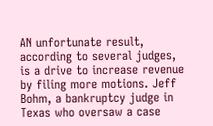AN unfortunate result, according to several judges, is a drive to increase revenue by filing more motions. Jeff Bohm, a bankruptcy judge in Texas who oversaw a case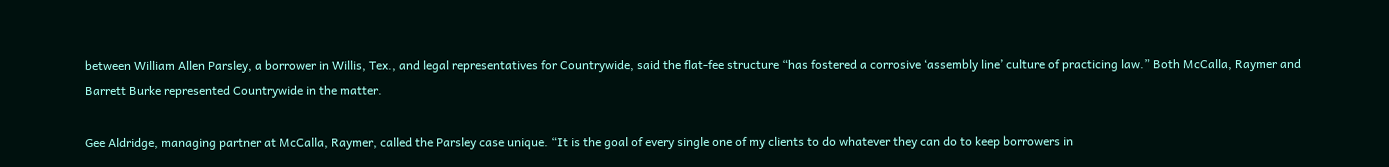between William Allen Parsley, a borrower in Willis, Tex., and legal representatives for Countrywide, said the flat-fee structure “has fostered a corrosive ‘assembly line’ culture of practicing law.” Both McCalla, Raymer and Barrett Burke represented Countrywide in the matter.

Gee Aldridge, managing partner at McCalla, Raymer, called the Parsley case unique. “It is the goal of every single one of my clients to do whatever they can do to keep borrowers in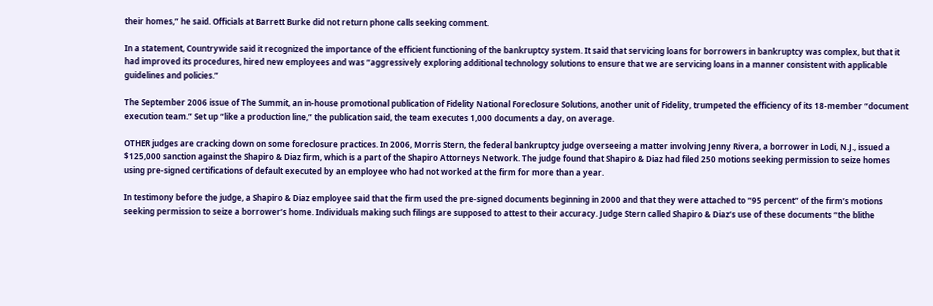their homes,” he said. Officials at Barrett Burke did not return phone calls seeking comment.

In a statement, Countrywide said it recognized the importance of the efficient functioning of the bankruptcy system. It said that servicing loans for borrowers in bankruptcy was complex, but that it had improved its procedures, hired new employees and was “aggressively exploring additional technology solutions to ensure that we are servicing loans in a manner consistent with applicable guidelines and policies.”

The September 2006 issue of The Summit, an in-house promotional publication of Fidelity National Foreclosure Solutions, another unit of Fidelity, trumpeted the efficiency of its 18-member “document execution team.” Set up “like a production line,” the publication said, the team executes 1,000 documents a day, on average.

OTHER judges are cracking down on some foreclosure practices. In 2006, Morris Stern, the federal bankruptcy judge overseeing a matter involving Jenny Rivera, a borrower in Lodi, N.J., issued a $125,000 sanction against the Shapiro & Diaz firm, which is a part of the Shapiro Attorneys Network. The judge found that Shapiro & Diaz had filed 250 motions seeking permission to seize homes using pre-signed certifications of default executed by an employee who had not worked at the firm for more than a year.

In testimony before the judge, a Shapiro & Diaz employee said that the firm used the pre-signed documents beginning in 2000 and that they were attached to “95 percent” of the firm’s motions seeking permission to seize a borrower’s home. Individuals making such filings are supposed to attest to their accuracy. Judge Stern called Shapiro & Diaz’s use of these documents “the blithe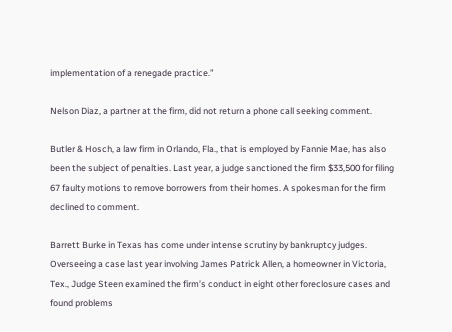implementation of a renegade practice.”

Nelson Diaz, a partner at the firm, did not return a phone call seeking comment.

Butler & Hosch, a law firm in Orlando, Fla., that is employed by Fannie Mae, has also been the subject of penalties. Last year, a judge sanctioned the firm $33,500 for filing 67 faulty motions to remove borrowers from their homes. A spokesman for the firm declined to comment.

Barrett Burke in Texas has come under intense scrutiny by bankruptcy judges. Overseeing a case last year involving James Patrick Allen, a homeowner in Victoria, Tex., Judge Steen examined the firm’s conduct in eight other foreclosure cases and found problems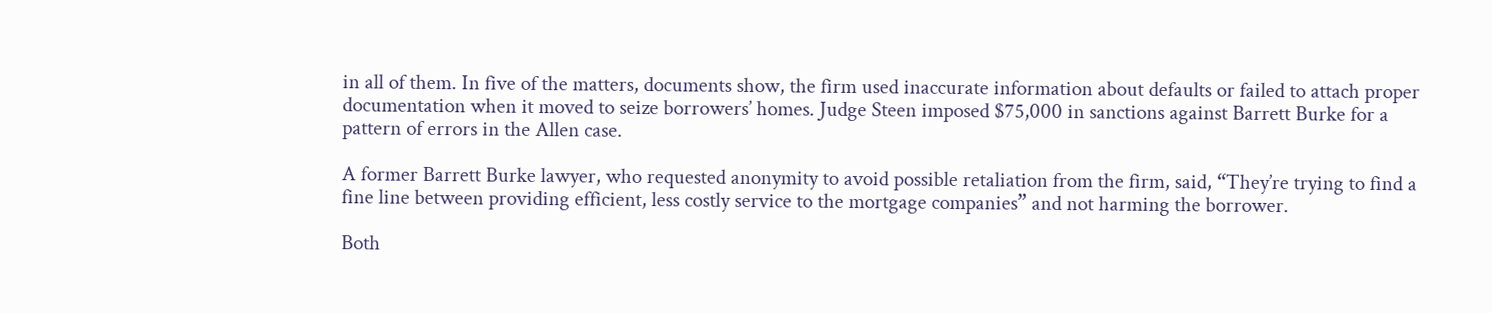in all of them. In five of the matters, documents show, the firm used inaccurate information about defaults or failed to attach proper documentation when it moved to seize borrowers’ homes. Judge Steen imposed $75,000 in sanctions against Barrett Burke for a pattern of errors in the Allen case.

A former Barrett Burke lawyer, who requested anonymity to avoid possible retaliation from the firm, said, “They’re trying to find a fine line between providing efficient, less costly service to the mortgage companies” and not harming the borrower.

Both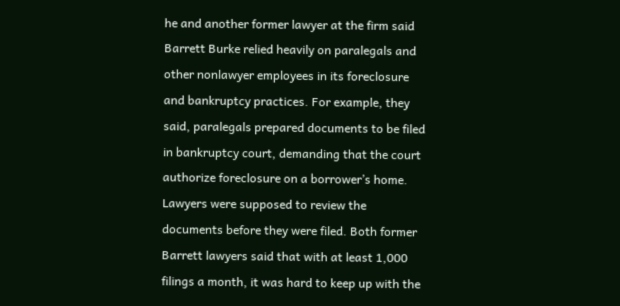he and another former lawyer at the firm said Barrett Burke relied heavily on paralegals and other nonlawyer employees in its foreclosure and bankruptcy practices. For example, they said, paralegals prepared documents to be filed in bankruptcy court, demanding that the court authorize foreclosure on a borrower’s home. Lawyers were supposed to review the documents before they were filed. Both former Barrett lawyers said that with at least 1,000 filings a month, it was hard to keep up with the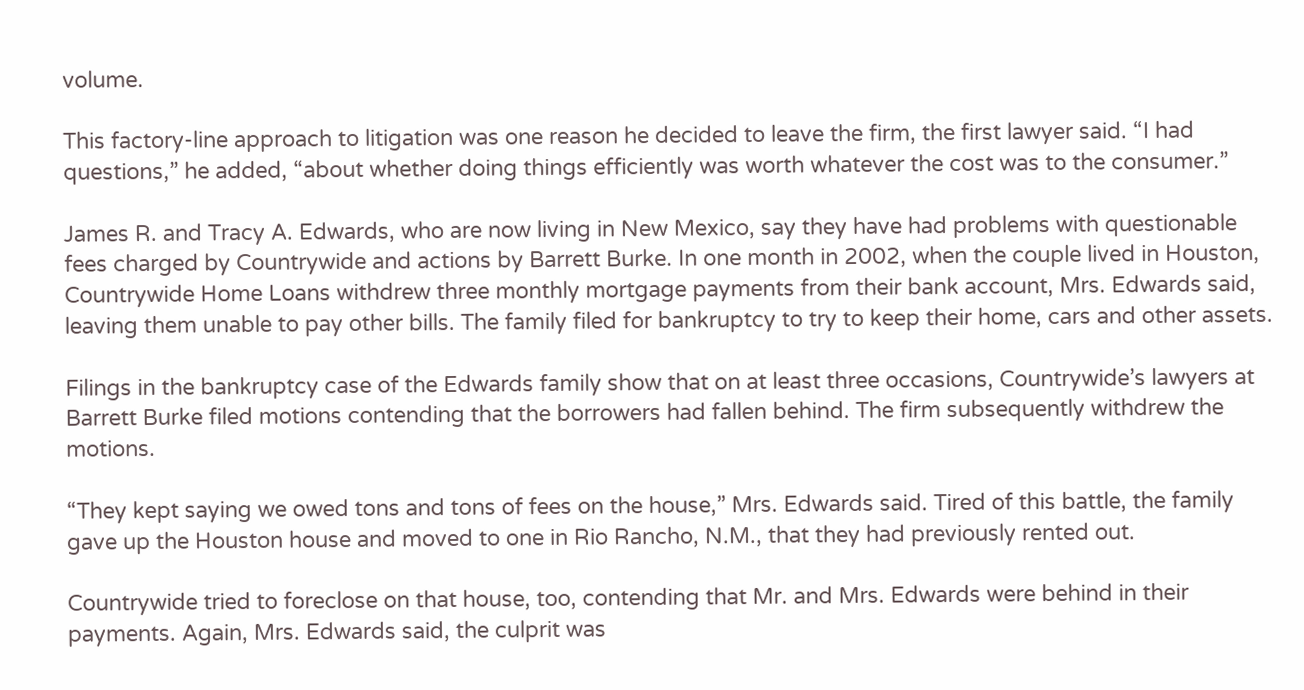volume.

This factory-line approach to litigation was one reason he decided to leave the firm, the first lawyer said. “I had questions,” he added, “about whether doing things efficiently was worth whatever the cost was to the consumer.”

James R. and Tracy A. Edwards, who are now living in New Mexico, say they have had problems with questionable fees charged by Countrywide and actions by Barrett Burke. In one month in 2002, when the couple lived in Houston, Countrywide Home Loans withdrew three monthly mortgage payments from their bank account, Mrs. Edwards said, leaving them unable to pay other bills. The family filed for bankruptcy to try to keep their home, cars and other assets.

Filings in the bankruptcy case of the Edwards family show that on at least three occasions, Countrywide’s lawyers at Barrett Burke filed motions contending that the borrowers had fallen behind. The firm subsequently withdrew the motions.

“They kept saying we owed tons and tons of fees on the house,” Mrs. Edwards said. Tired of this battle, the family gave up the Houston house and moved to one in Rio Rancho, N.M., that they had previously rented out.

Countrywide tried to foreclose on that house, too, contending that Mr. and Mrs. Edwards were behind in their payments. Again, Mrs. Edwards said, the culprit was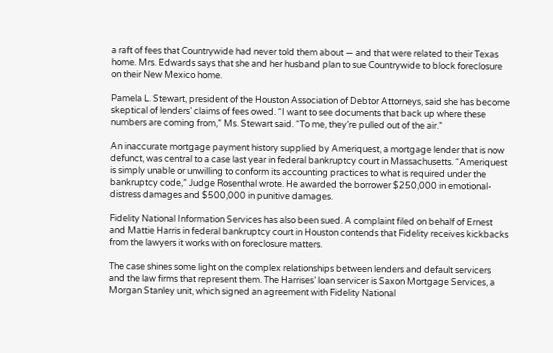a raft of fees that Countrywide had never told them about — and that were related to their Texas home. Mrs. Edwards says that she and her husband plan to sue Countrywide to block foreclosure on their New Mexico home.

Pamela L. Stewart, president of the Houston Association of Debtor Attorneys, said she has become skeptical of lenders’ claims of fees owed. “I want to see documents that back up where these numbers are coming from,” Ms. Stewart said. “To me, they’re pulled out of the air.”

An inaccurate mortgage payment history supplied by Ameriquest, a mortgage lender that is now defunct, was central to a case last year in federal bankruptcy court in Massachusetts. “Ameriquest is simply unable or unwilling to conform its accounting practices to what is required under the bankruptcy code,” Judge Rosenthal wrote. He awarded the borrower $250,000 in emotional-distress damages and $500,000 in punitive damages.

Fidelity National Information Services has also been sued. A complaint filed on behalf of Ernest and Mattie Harris in federal bankruptcy court in Houston contends that Fidelity receives kickbacks from the lawyers it works with on foreclosure matters.

The case shines some light on the complex relationships between lenders and default servicers and the law firms that represent them. The Harrises’ loan servicer is Saxon Mortgage Services, a Morgan Stanley unit, which signed an agreement with Fidelity National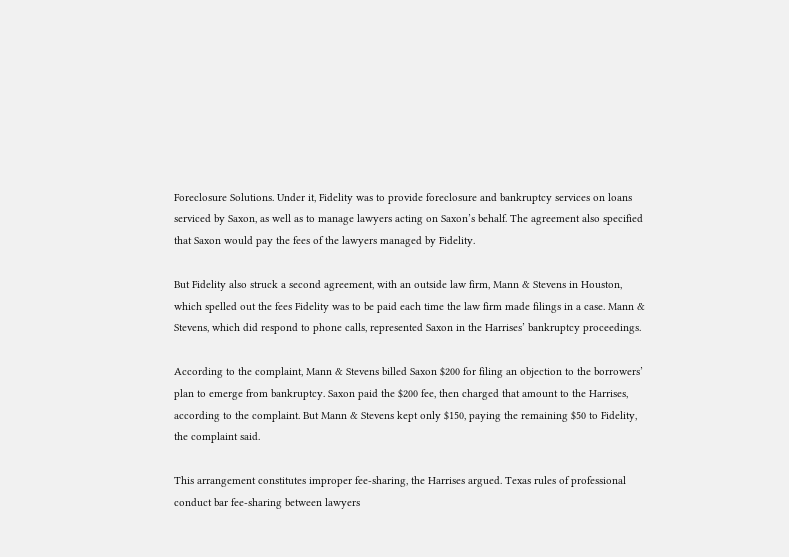Foreclosure Solutions. Under it, Fidelity was to provide foreclosure and bankruptcy services on loans serviced by Saxon, as well as to manage lawyers acting on Saxon’s behalf. The agreement also specified that Saxon would pay the fees of the lawyers managed by Fidelity.

But Fidelity also struck a second agreement, with an outside law firm, Mann & Stevens in Houston, which spelled out the fees Fidelity was to be paid each time the law firm made filings in a case. Mann & Stevens, which did respond to phone calls, represented Saxon in the Harrises’ bankruptcy proceedings.

According to the complaint, Mann & Stevens billed Saxon $200 for filing an objection to the borrowers’ plan to emerge from bankruptcy. Saxon paid the $200 fee, then charged that amount to the Harrises, according to the complaint. But Mann & Stevens kept only $150, paying the remaining $50 to Fidelity, the complaint said.

This arrangement constitutes improper fee-sharing, the Harrises argued. Texas rules of professional conduct bar fee-sharing between lawyers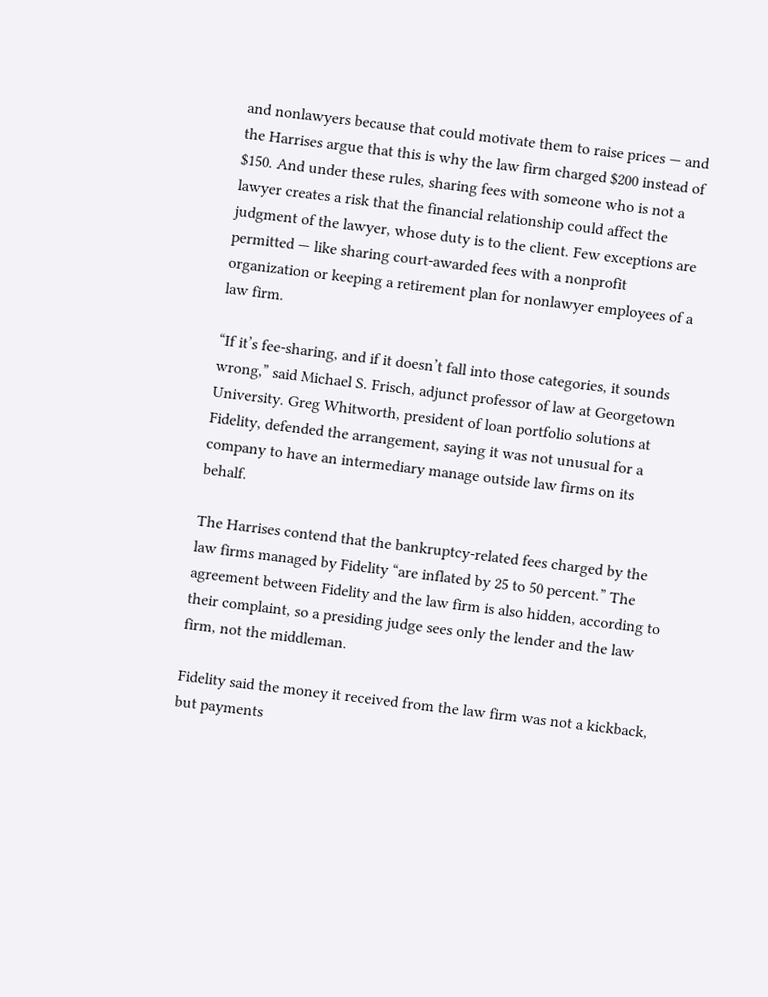and nonlawyers because that could motivate them to raise prices — and the Harrises argue that this is why the law firm charged $200 instead of $150. And under these rules, sharing fees with someone who is not a lawyer creates a risk that the financial relationship could affect the judgment of the lawyer, whose duty is to the client. Few exceptions are permitted — like sharing court-awarded fees with a nonprofit organization or keeping a retirement plan for nonlawyer employees of a law firm.

“If it’s fee-sharing, and if it doesn’t fall into those categories, it sounds wrong,” said Michael S. Frisch, adjunct professor of law at Georgetown University. Greg Whitworth, president of loan portfolio solutions at Fidelity, defended the arrangement, saying it was not unusual for a company to have an intermediary manage outside law firms on its behalf.

The Harrises contend that the bankruptcy-related fees charged by the law firms managed by Fidelity “are inflated by 25 to 50 percent.” The agreement between Fidelity and the law firm is also hidden, according to their complaint, so a presiding judge sees only the lender and the law firm, not the middleman.

Fidelity said the money it received from the law firm was not a kickback, but payments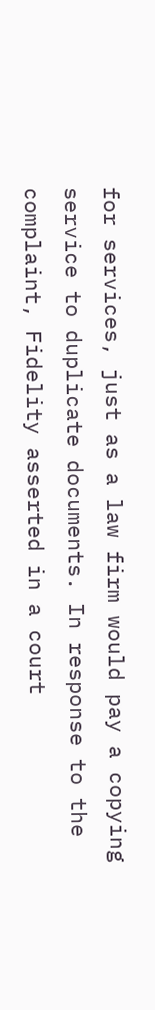for services, just as a law firm would pay a copying service to duplicate documents. In response to the complaint, Fidelity asserted in a court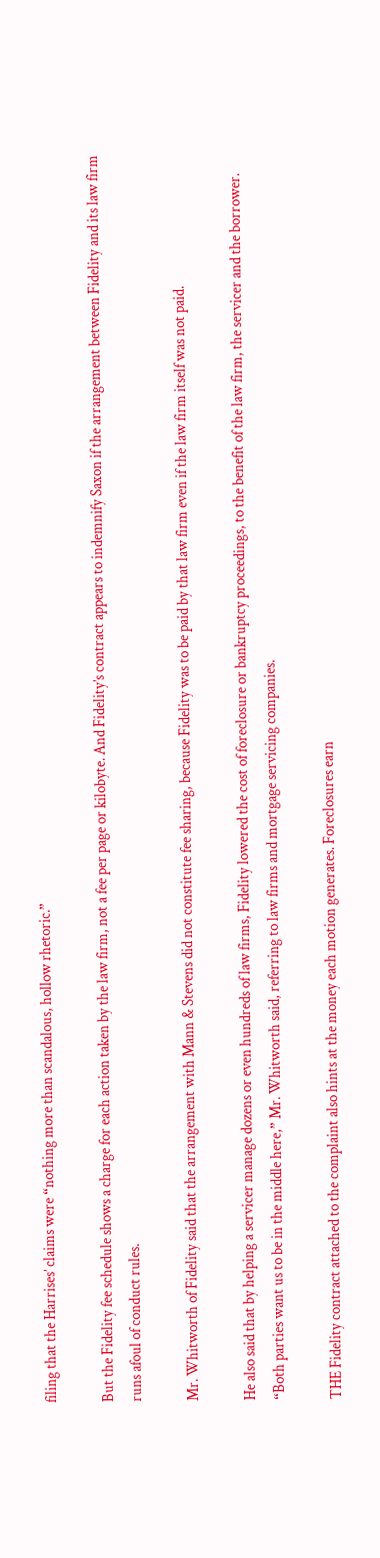filing that the Harrises’ claims were “nothing more than scandalous, hollow rhetoric.”

But the Fidelity fee schedule shows a charge for each action taken by the law firm, not a fee per page or kilobyte. And Fidelity’s contract appears to indemnify Saxon if the arrangement between Fidelity and its law firm runs afoul of conduct rules.

Mr. Whitworth of Fidelity said that the arrangement with Mann & Stevens did not constitute fee sharing, because Fidelity was to be paid by that law firm even if the law firm itself was not paid.

He also said that by helping a servicer manage dozens or even hundreds of law firms, Fidelity lowered the cost of foreclosure or bankruptcy proceedings, to the benefit of the law firm, the servicer and the borrower. “Both parties want us to be in the middle here,” Mr. Whitworth said, referring to law firms and mortgage servicing companies.

THE Fidelity contract attached to the complaint also hints at the money each motion generates. Foreclosures earn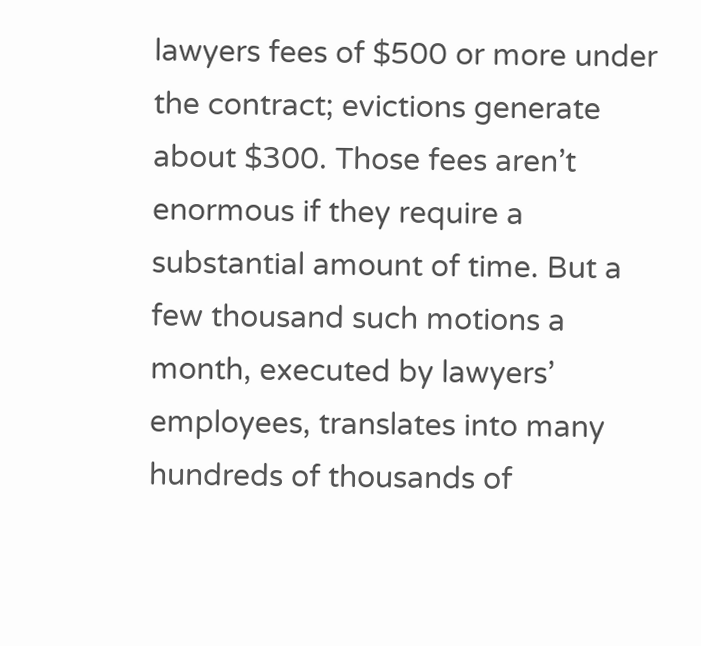lawyers fees of $500 or more under the contract; evictions generate about $300. Those fees aren’t enormous if they require a substantial amount of time. But a few thousand such motions a month, executed by lawyers’ employees, translates into many hundreds of thousands of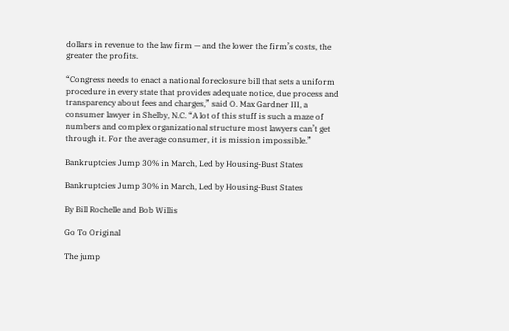dollars in revenue to the law firm — and the lower the firm’s costs, the greater the profits.

“Congress needs to enact a national foreclosure bill that sets a uniform procedure in every state that provides adequate notice, due process and transparency about fees and charges,” said O. Max Gardner III, a consumer lawyer in Shelby, N.C. “A lot of this stuff is such a maze of numbers and complex organizational structure most lawyers can’t get through it. For the average consumer, it is mission impossible.”

Bankruptcies Jump 30% in March, Led by Housing-Bust States

Bankruptcies Jump 30% in March, Led by Housing-Bust States

By Bill Rochelle and Bob Willis

Go To Original

The jump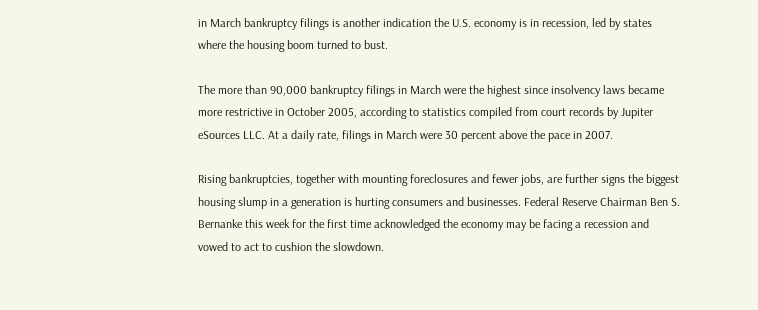in March bankruptcy filings is another indication the U.S. economy is in recession, led by states where the housing boom turned to bust.

The more than 90,000 bankruptcy filings in March were the highest since insolvency laws became more restrictive in October 2005, according to statistics compiled from court records by Jupiter eSources LLC. At a daily rate, filings in March were 30 percent above the pace in 2007.

Rising bankruptcies, together with mounting foreclosures and fewer jobs, are further signs the biggest housing slump in a generation is hurting consumers and businesses. Federal Reserve Chairman Ben S. Bernanke this week for the first time acknowledged the economy may be facing a recession and vowed to act to cushion the slowdown.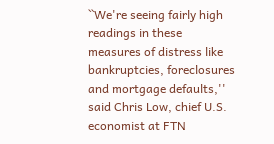``We're seeing fairly high readings in these measures of distress like bankruptcies, foreclosures and mortgage defaults,'' said Chris Low, chief U.S. economist at FTN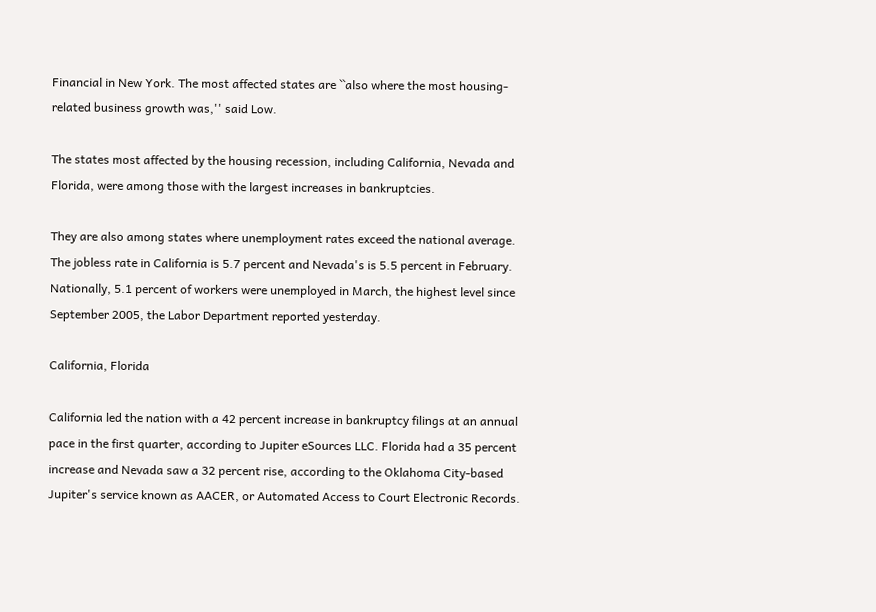Financial in New York. The most affected states are ``also where the most housing-related business growth was,'' said Low.

The states most affected by the housing recession, including California, Nevada and Florida, were among those with the largest increases in bankruptcies.

They are also among states where unemployment rates exceed the national average. The jobless rate in California is 5.7 percent and Nevada's is 5.5 percent in February. Nationally, 5.1 percent of workers were unemployed in March, the highest level since September 2005, the Labor Department reported yesterday.

California, Florida

California led the nation with a 42 percent increase in bankruptcy filings at an annual pace in the first quarter, according to Jupiter eSources LLC. Florida had a 35 percent increase and Nevada saw a 32 percent rise, according to the Oklahoma City-based Jupiter's service known as AACER, or Automated Access to Court Electronic Records.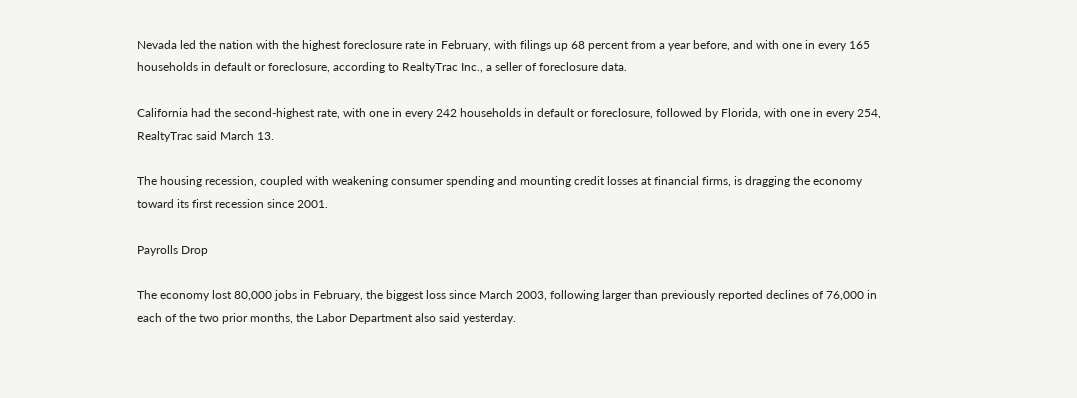Nevada led the nation with the highest foreclosure rate in February, with filings up 68 percent from a year before, and with one in every 165 households in default or foreclosure, according to RealtyTrac Inc., a seller of foreclosure data.

California had the second-highest rate, with one in every 242 households in default or foreclosure, followed by Florida, with one in every 254, RealtyTrac said March 13.

The housing recession, coupled with weakening consumer spending and mounting credit losses at financial firms, is dragging the economy toward its first recession since 2001.

Payrolls Drop

The economy lost 80,000 jobs in February, the biggest loss since March 2003, following larger than previously reported declines of 76,000 in each of the two prior months, the Labor Department also said yesterday.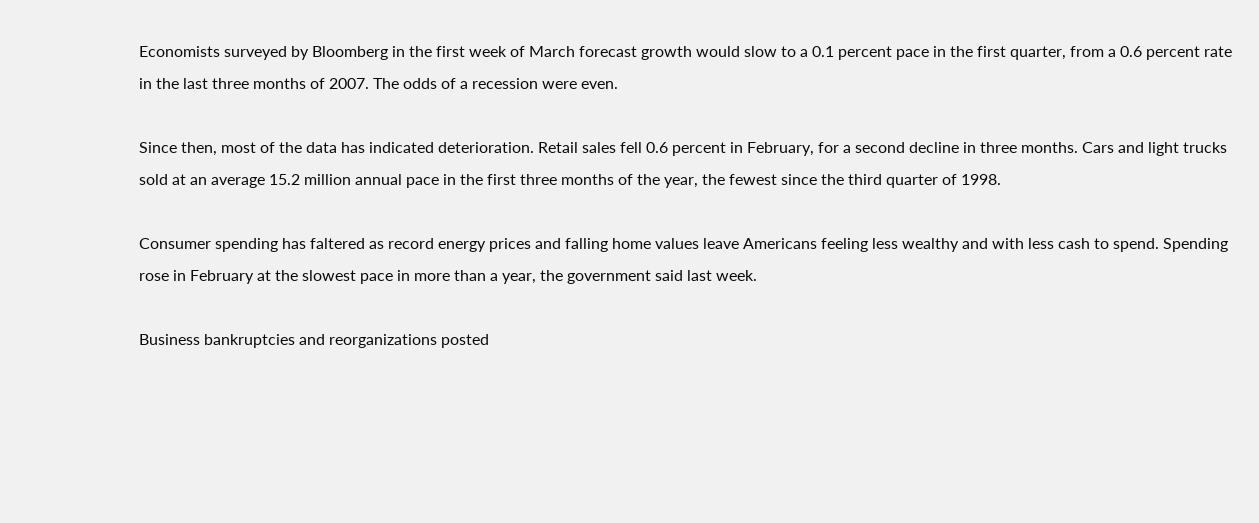Economists surveyed by Bloomberg in the first week of March forecast growth would slow to a 0.1 percent pace in the first quarter, from a 0.6 percent rate in the last three months of 2007. The odds of a recession were even.

Since then, most of the data has indicated deterioration. Retail sales fell 0.6 percent in February, for a second decline in three months. Cars and light trucks sold at an average 15.2 million annual pace in the first three months of the year, the fewest since the third quarter of 1998.

Consumer spending has faltered as record energy prices and falling home values leave Americans feeling less wealthy and with less cash to spend. Spending rose in February at the slowest pace in more than a year, the government said last week.

Business bankruptcies and reorganizations posted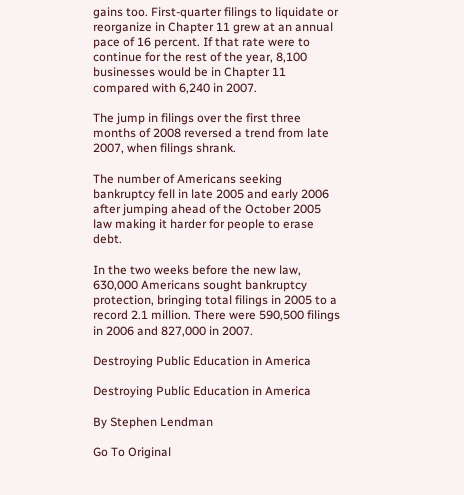gains too. First-quarter filings to liquidate or reorganize in Chapter 11 grew at an annual pace of 16 percent. If that rate were to continue for the rest of the year, 8,100 businesses would be in Chapter 11 compared with 6,240 in 2007.

The jump in filings over the first three months of 2008 reversed a trend from late 2007, when filings shrank.

The number of Americans seeking bankruptcy fell in late 2005 and early 2006 after jumping ahead of the October 2005 law making it harder for people to erase debt.

In the two weeks before the new law, 630,000 Americans sought bankruptcy protection, bringing total filings in 2005 to a record 2.1 million. There were 590,500 filings in 2006 and 827,000 in 2007.

Destroying Public Education in America

Destroying Public Education in America

By Stephen Lendman

Go To Original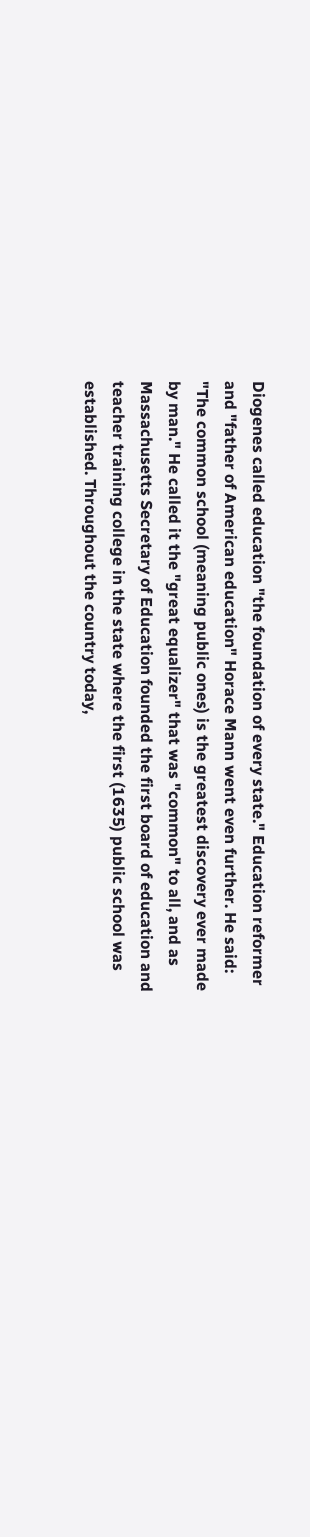Diogenes called education "the foundation of every state." Education reformer and "father of American education" Horace Mann went even further. He said: "The common school (meaning public ones) is the greatest discovery ever made by man." He called it the "great equalizer" that was "common" to all, and as Massachusetts Secretary of Education founded the first board of education and teacher training college in the state where the first (1635) public school was established. Throughout the country today,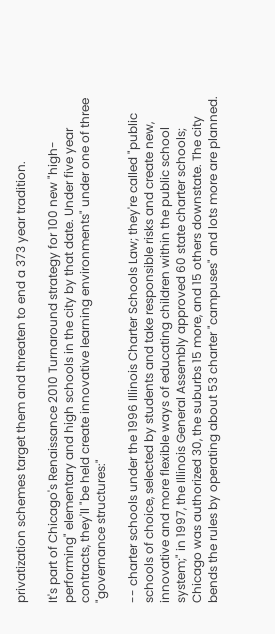privatization schemes target them and threaten to end a 373 year tradition.

It's part of Chicago's Renaissance 2010 Turnaround strategy for 100 new "high-performing" elementary and high schools in the city by that date. Under five year contracts, they'll "be held create innovative learning environments" under one of three "governance structures:"

-- charter schools under the 1996 Illinois Charter Schools Law; they're called "public schools of choice, selected by students and take responsible risks and create new, innovative and more flexible ways of educating children within the public school system;" in 1997, the Illinois General Assembly approved 60 state charter schools; Chicago was authorized 30, the suburbs 15 more, and 15 others downstate. The city bends the rules by operating about 53 charter "campuses" and lots more are planned.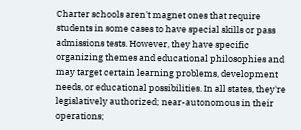Charter schools aren't magnet ones that require students in some cases to have special skills or pass admissions tests. However, they have specific organizing themes and educational philosophies and may target certain learning problems, development needs, or educational possibilities. In all states, they're legislatively authorized; near-autonomous in their operations;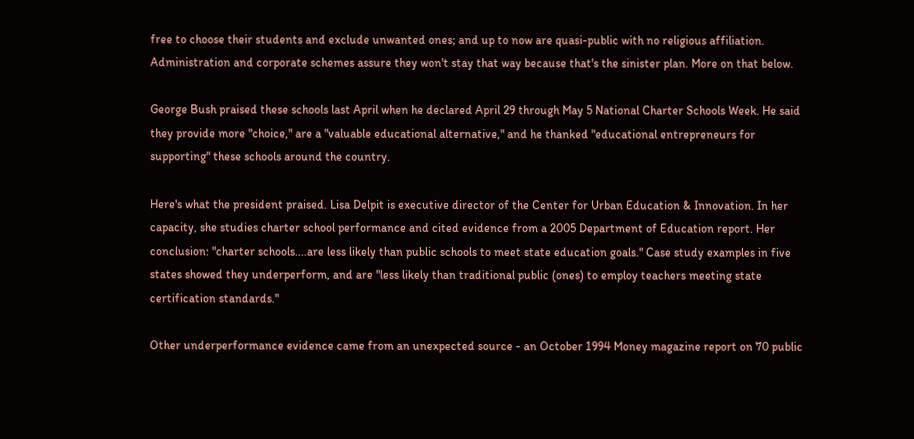free to choose their students and exclude unwanted ones; and up to now are quasi-public with no religious affiliation. Administration and corporate schemes assure they won't stay that way because that's the sinister plan. More on that below.

George Bush praised these schools last April when he declared April 29 through May 5 National Charter Schools Week. He said they provide more "choice," are a "valuable educational alternative," and he thanked "educational entrepreneurs for supporting" these schools around the country.

Here's what the president praised. Lisa Delpit is executive director of the Center for Urban Education & Innovation. In her capacity, she studies charter school performance and cited evidence from a 2005 Department of Education report. Her conclusion: "charter schools....are less likely than public schools to meet state education goals." Case study examples in five states showed they underperform, and are "less likely than traditional public (ones) to employ teachers meeting state certification standards."

Other underperformance evidence came from an unexpected source - an October 1994 Money magazine report on 70 public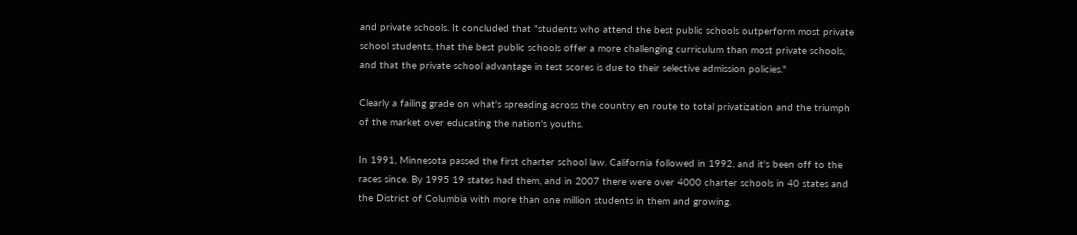and private schools. It concluded that "students who attend the best public schools outperform most private school students, that the best public schools offer a more challenging curriculum than most private schools, and that the private school advantage in test scores is due to their selective admission policies."

Clearly a failing grade on what's spreading across the country en route to total privatization and the triumph of the market over educating the nation's youths.

In 1991, Minnesota passed the first charter school law. California followed in 1992, and it's been off to the races since. By 1995 19 states had them, and in 2007 there were over 4000 charter schools in 40 states and the District of Columbia with more than one million students in them and growing.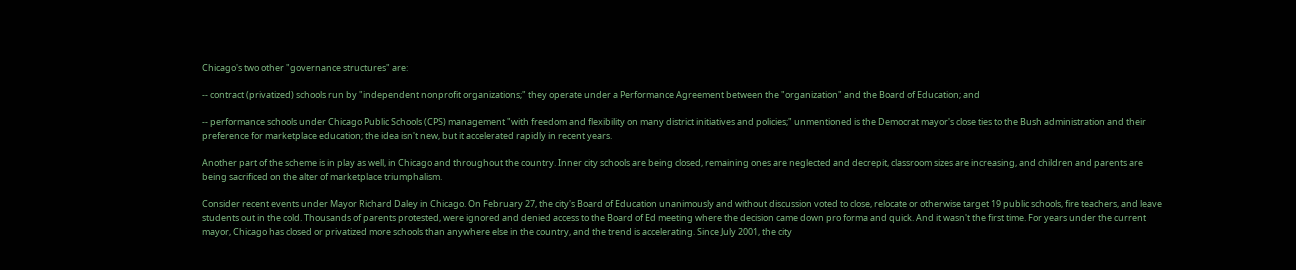Chicago's two other "governance structures" are:

-- contract (privatized) schools run by "independent nonprofit organizations;" they operate under a Performance Agreement between the "organization" and the Board of Education; and

-- performance schools under Chicago Public Schools (CPS) management "with freedom and flexibility on many district initiatives and policies;" unmentioned is the Democrat mayor's close ties to the Bush administration and their preference for marketplace education; the idea isn't new, but it accelerated rapidly in recent years.

Another part of the scheme is in play as well, in Chicago and throughout the country. Inner city schools are being closed, remaining ones are neglected and decrepit, classroom sizes are increasing, and children and parents are being sacrificed on the alter of marketplace triumphalism.

Consider recent events under Mayor Richard Daley in Chicago. On February 27, the city's Board of Education unanimously and without discussion voted to close, relocate or otherwise target 19 public schools, fire teachers, and leave students out in the cold. Thousands of parents protested, were ignored and denied access to the Board of Ed meeting where the decision came down pro forma and quick. And it wasn't the first time. For years under the current mayor, Chicago has closed or privatized more schools than anywhere else in the country, and the trend is accelerating. Since July 2001, the city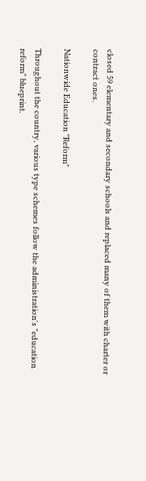closed 59 elementary and secondary schools and replaced many of them with charter or contract ones.

Nationwide Education "Reform"

Throughout the country, various type schemes follow the administration's "education reform" blueprint.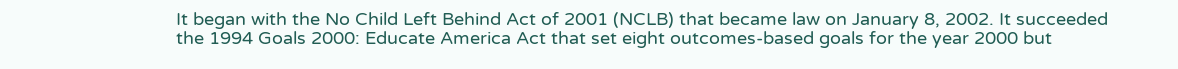It began with the No Child Left Behind Act of 2001 (NCLB) that became law on January 8, 2002. It succeeded the 1994 Goals 2000: Educate America Act that set eight outcomes-based goals for the year 2000 but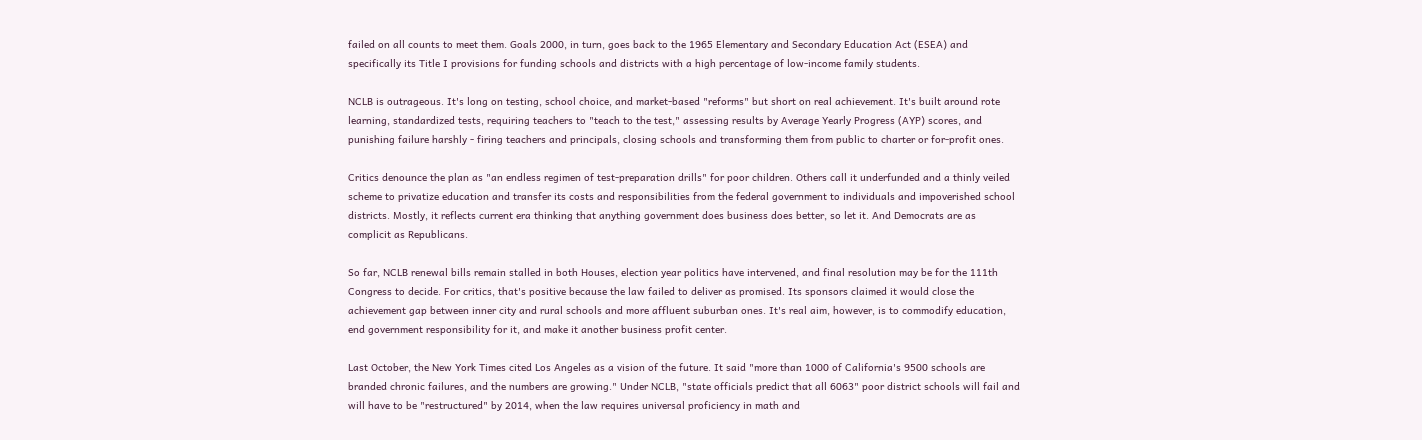failed on all counts to meet them. Goals 2000, in turn, goes back to the 1965 Elementary and Secondary Education Act (ESEA) and specifically its Title I provisions for funding schools and districts with a high percentage of low-income family students.

NCLB is outrageous. It's long on testing, school choice, and market-based "reforms" but short on real achievement. It's built around rote learning, standardized tests, requiring teachers to "teach to the test," assessing results by Average Yearly Progress (AYP) scores, and punishing failure harshly - firing teachers and principals, closing schools and transforming them from public to charter or for-profit ones.

Critics denounce the plan as "an endless regimen of test-preparation drills" for poor children. Others call it underfunded and a thinly veiled scheme to privatize education and transfer its costs and responsibilities from the federal government to individuals and impoverished school districts. Mostly, it reflects current era thinking that anything government does business does better, so let it. And Democrats are as complicit as Republicans.

So far, NCLB renewal bills remain stalled in both Houses, election year politics have intervened, and final resolution may be for the 111th Congress to decide. For critics, that's positive because the law failed to deliver as promised. Its sponsors claimed it would close the achievement gap between inner city and rural schools and more affluent suburban ones. It's real aim, however, is to commodify education, end government responsibility for it, and make it another business profit center.

Last October, the New York Times cited Los Angeles as a vision of the future. It said "more than 1000 of California's 9500 schools are branded chronic failures, and the numbers are growing." Under NCLB, "state officials predict that all 6063" poor district schools will fail and will have to be "restructured" by 2014, when the law requires universal proficiency in math and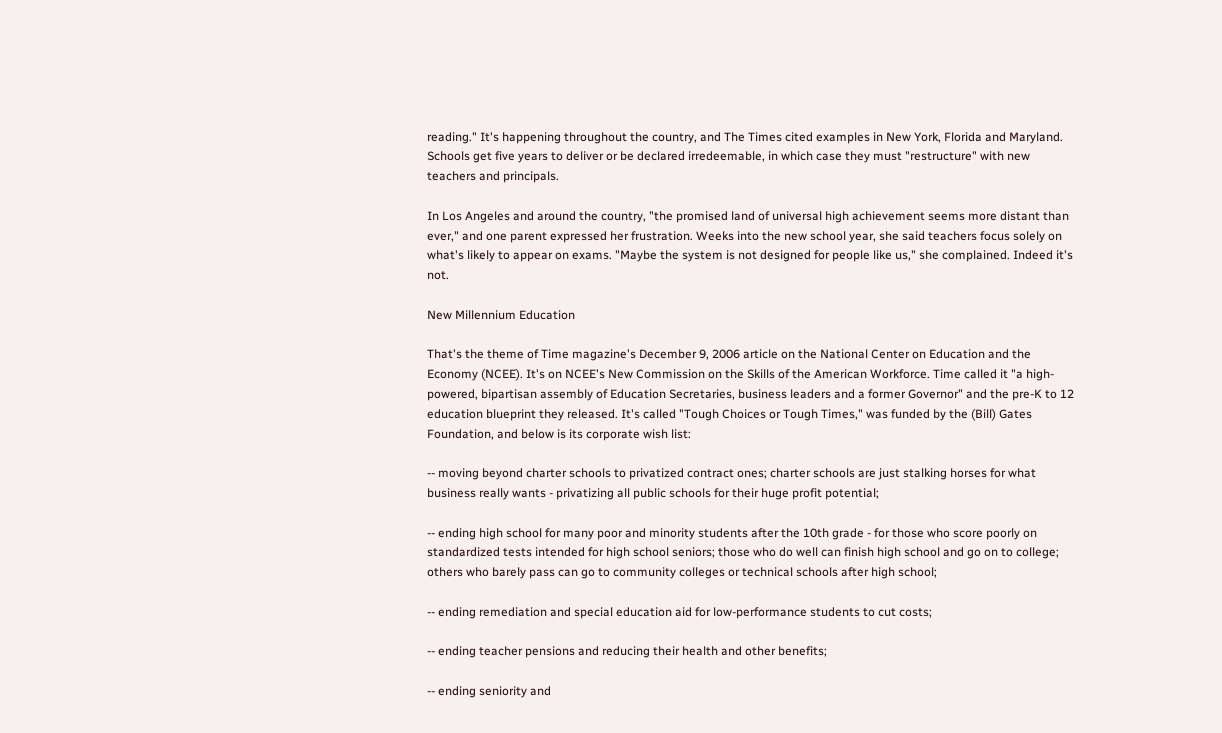reading." It's happening throughout the country, and The Times cited examples in New York, Florida and Maryland. Schools get five years to deliver or be declared irredeemable, in which case they must "restructure" with new teachers and principals.

In Los Angeles and around the country, "the promised land of universal high achievement seems more distant than ever," and one parent expressed her frustration. Weeks into the new school year, she said teachers focus solely on what's likely to appear on exams. "Maybe the system is not designed for people like us," she complained. Indeed it's not.

New Millennium Education

That's the theme of Time magazine's December 9, 2006 article on the National Center on Education and the Economy (NCEE). It's on NCEE's New Commission on the Skills of the American Workforce. Time called it "a high-powered, bipartisan assembly of Education Secretaries, business leaders and a former Governor" and the pre-K to 12 education blueprint they released. It's called "Tough Choices or Tough Times," was funded by the (Bill) Gates Foundation, and below is its corporate wish list:

-- moving beyond charter schools to privatized contract ones; charter schools are just stalking horses for what business really wants - privatizing all public schools for their huge profit potential;

-- ending high school for many poor and minority students after the 10th grade - for those who score poorly on standardized tests intended for high school seniors; those who do well can finish high school and go on to college; others who barely pass can go to community colleges or technical schools after high school;

-- ending remediation and special education aid for low-performance students to cut costs;

-- ending teacher pensions and reducing their health and other benefits;

-- ending seniority and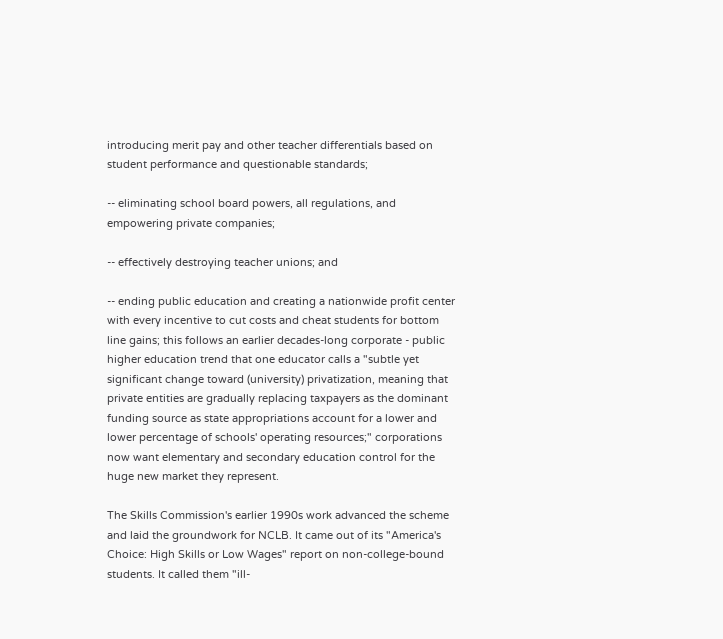introducing merit pay and other teacher differentials based on student performance and questionable standards;

-- eliminating school board powers, all regulations, and empowering private companies;

-- effectively destroying teacher unions; and

-- ending public education and creating a nationwide profit center with every incentive to cut costs and cheat students for bottom line gains; this follows an earlier decades-long corporate - public higher education trend that one educator calls a "subtle yet significant change toward (university) privatization, meaning that private entities are gradually replacing taxpayers as the dominant funding source as state appropriations account for a lower and lower percentage of schools' operating resources;" corporations now want elementary and secondary education control for the huge new market they represent.

The Skills Commission's earlier 1990s work advanced the scheme and laid the groundwork for NCLB. It came out of its "America's Choice: High Skills or Low Wages" report on non-college-bound students. It called them "ill-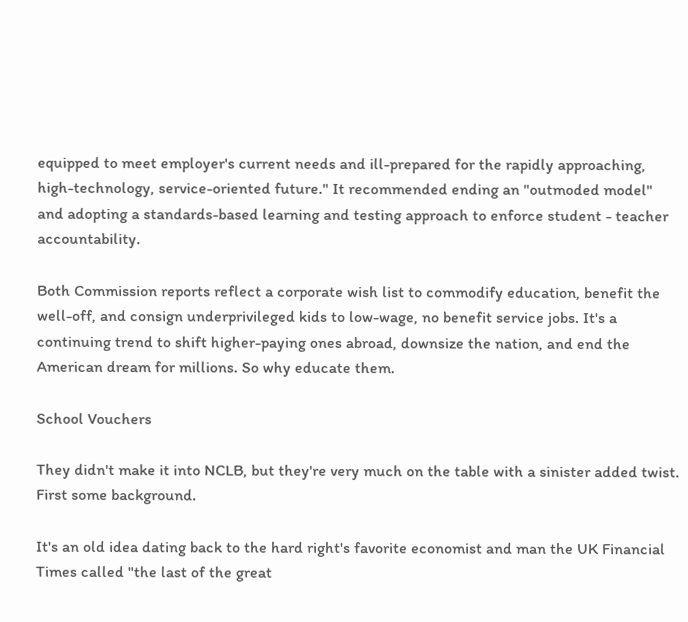equipped to meet employer's current needs and ill-prepared for the rapidly approaching, high-technology, service-oriented future." It recommended ending an "outmoded model" and adopting a standards-based learning and testing approach to enforce student - teacher accountability.

Both Commission reports reflect a corporate wish list to commodify education, benefit the well-off, and consign underprivileged kids to low-wage, no benefit service jobs. It's a continuing trend to shift higher-paying ones abroad, downsize the nation, and end the American dream for millions. So why educate them.

School Vouchers

They didn't make it into NCLB, but they're very much on the table with a sinister added twist. First some background.

It's an old idea dating back to the hard right's favorite economist and man the UK Financial Times called "the last of the great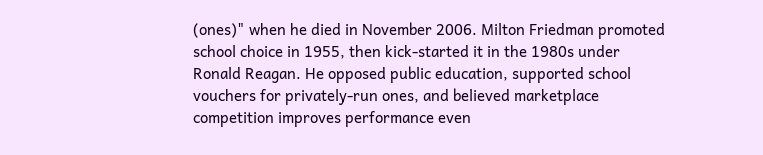(ones)" when he died in November 2006. Milton Friedman promoted school choice in 1955, then kick-started it in the 1980s under Ronald Reagan. He opposed public education, supported school vouchers for privately-run ones, and believed marketplace competition improves performance even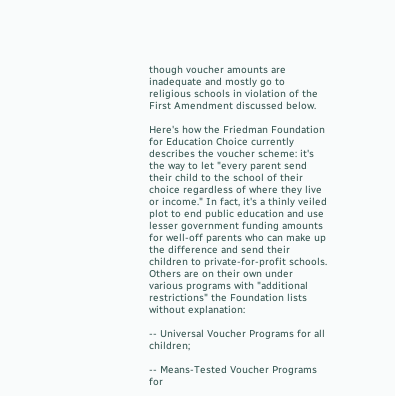though voucher amounts are inadequate and mostly go to religious schools in violation of the First Amendment discussed below.

Here's how the Friedman Foundation for Education Choice currently describes the voucher scheme: it's the way to let "every parent send their child to the school of their choice regardless of where they live or income." In fact, it's a thinly veiled plot to end public education and use lesser government funding amounts for well-off parents who can make up the difference and send their children to private-for-profit schools. Others are on their own under various programs with "additional restrictions" the Foundation lists without explanation:

-- Universal Voucher Programs for all children;

-- Means-Tested Voucher Programs for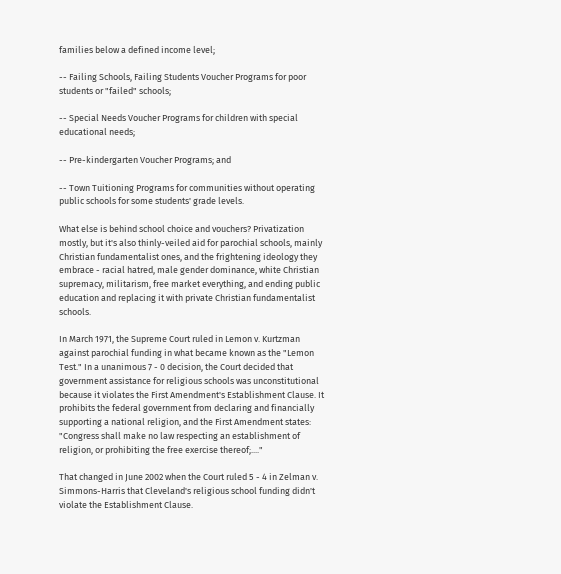families below a defined income level;

-- Failing Schools, Failing Students Voucher Programs for poor students or "failed" schools;

-- Special Needs Voucher Programs for children with special educational needs;

-- Pre-kindergarten Voucher Programs; and

-- Town Tuitioning Programs for communities without operating public schools for some students' grade levels.

What else is behind school choice and vouchers? Privatization mostly, but it's also thinly-veiled aid for parochial schools, mainly Christian fundamentalist ones, and the frightening ideology they embrace - racial hatred, male gender dominance, white Christian supremacy, militarism, free market everything, and ending public education and replacing it with private Christian fundamentalist schools.

In March 1971, the Supreme Court ruled in Lemon v. Kurtzman against parochial funding in what became known as the "Lemon Test." In a unanimous 7 - 0 decision, the Court decided that government assistance for religious schools was unconstitutional because it violates the First Amendment's Establishment Clause. It prohibits the federal government from declaring and financially supporting a national religion, and the First Amendment states: "Congress shall make no law respecting an establishment of religion, or prohibiting the free exercise thereof;...."

That changed in June 2002 when the Court ruled 5 - 4 in Zelman v. Simmons-Harris that Cleveland's religious school funding didn't violate the Establishment Clause.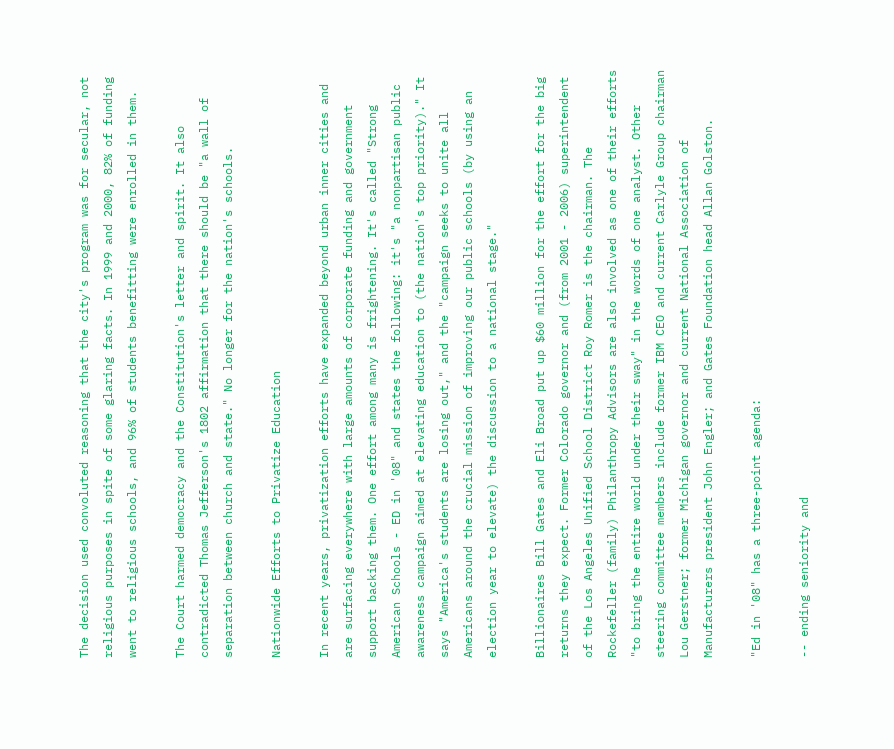The decision used convoluted reasoning that the city's program was for secular, not religious purposes in spite of some glaring facts. In 1999 and 2000, 82% of funding went to religious schools, and 96% of students benefitting were enrolled in them.

The Court harmed democracy and the Constitution's letter and spirit. It also contradicted Thomas Jefferson's 1802 affirmation that there should be "a wall of separation between church and state." No longer for the nation's schools.

Nationwide Efforts to Privatize Education

In recent years, privatization efforts have expanded beyond urban inner cities and are surfacing everywhere with large amounts of corporate funding and government support backing them. One effort among many is frightening. It's called "Strong American Schools - ED in '08" and states the following: it's "a nonpartisan public awareness campaign aimed at elevating education to (the nation's top priority)." It says "America's students are losing out," and the "campaign seeks to unite all Americans around the crucial mission of improving our public schools (by using an election year to elevate) the discussion to a national stage."

Billionaires Bill Gates and Eli Broad put up $60 million for the effort for the big returns they expect. Former Colorado governor and (from 2001 - 2006) superintendent of the Los Angeles Unified School District Roy Romer is the chairman. The Rockefeller (family) Philanthropy Advisors are also involved as one of their efforts "to bring the entire world under their sway" in the words of one analyst. Other steering committee members include former IBM CEO and current Carlyle Group chairman Lou Gerstner; former Michigan governor and current National Association of Manufacturers president John Engler; and Gates Foundation head Allan Golston.

"Ed in '08" has a three-point agenda:

-- ending seniority and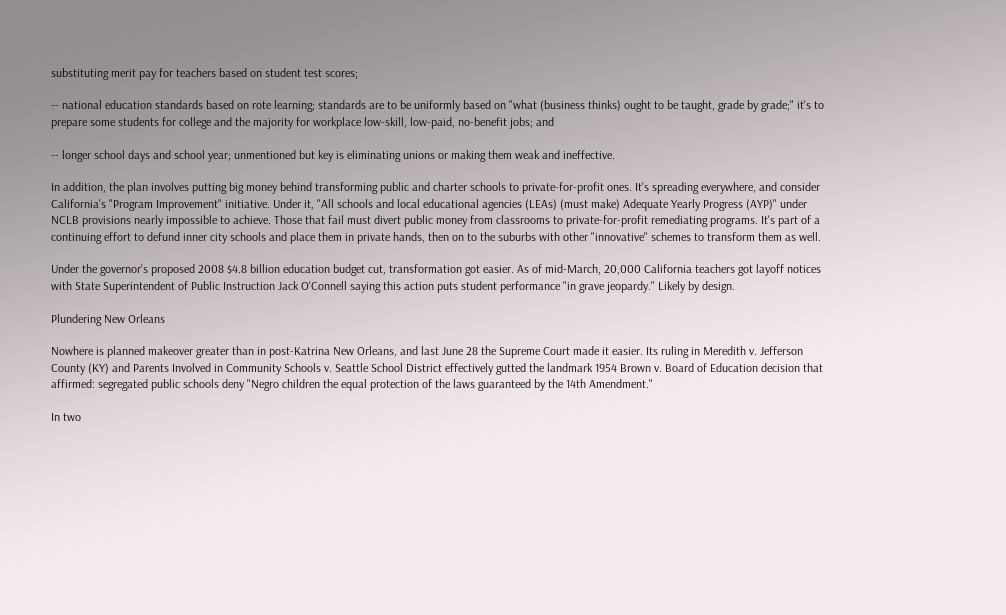substituting merit pay for teachers based on student test scores;

-- national education standards based on rote learning; standards are to be uniformly based on "what (business thinks) ought to be taught, grade by grade;" it's to prepare some students for college and the majority for workplace low-skill, low-paid, no-benefit jobs; and

-- longer school days and school year; unmentioned but key is eliminating unions or making them weak and ineffective.

In addition, the plan involves putting big money behind transforming public and charter schools to private-for-profit ones. It's spreading everywhere, and consider California's "Program Improvement" initiative. Under it, "All schools and local educational agencies (LEAs) (must make) Adequate Yearly Progress (AYP)" under NCLB provisions nearly impossible to achieve. Those that fail must divert public money from classrooms to private-for-profit remediating programs. It's part of a continuing effort to defund inner city schools and place them in private hands, then on to the suburbs with other "innovative" schemes to transform them as well.

Under the governor's proposed 2008 $4.8 billion education budget cut, transformation got easier. As of mid-March, 20,000 California teachers got layoff notices with State Superintendent of Public Instruction Jack O'Connell saying this action puts student performance "in grave jeopardy." Likely by design.

Plundering New Orleans

Nowhere is planned makeover greater than in post-Katrina New Orleans, and last June 28 the Supreme Court made it easier. Its ruling in Meredith v. Jefferson County (KY) and Parents Involved in Community Schools v. Seattle School District effectively gutted the landmark 1954 Brown v. Board of Education decision that affirmed: segregated public schools deny "Negro children the equal protection of the laws guaranteed by the 14th Amendment."

In two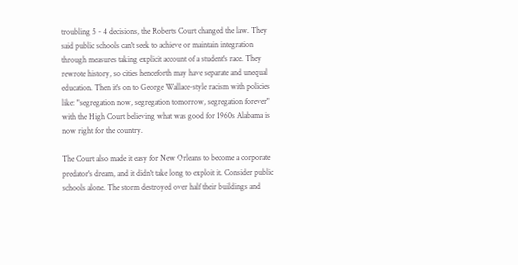troubling 5 - 4 decisions, the Roberts Court changed the law. They said public schools can't seek to achieve or maintain integration through measures taking explicit account of a student's race. They rewrote history, so cities henceforth may have separate and unequal education. Then it's on to George Wallace-style racism with policies like: "segregation now, segregation tomorrow, segregation forever" with the High Court believing what was good for 1960s Alabama is now right for the country.

The Court also made it easy for New Orleans to become a corporate predator's dream, and it didn't take long to exploit it. Consider public schools alone. The storm destroyed over half their buildings and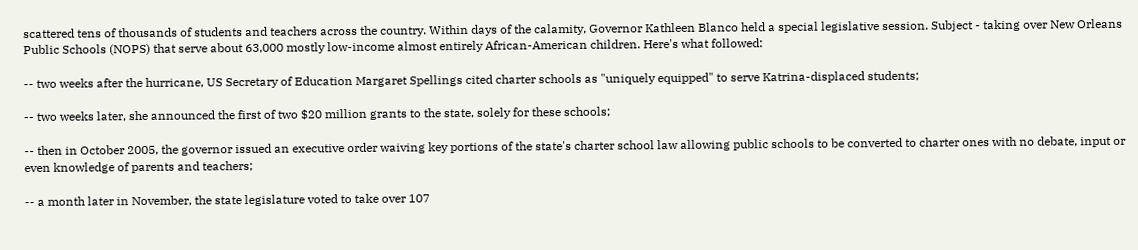scattered tens of thousands of students and teachers across the country. Within days of the calamity, Governor Kathleen Blanco held a special legislative session. Subject - taking over New Orleans Public Schools (NOPS) that serve about 63,000 mostly low-income almost entirely African-American children. Here's what followed:

-- two weeks after the hurricane, US Secretary of Education Margaret Spellings cited charter schools as "uniquely equipped" to serve Katrina-displaced students;

-- two weeks later, she announced the first of two $20 million grants to the state, solely for these schools;

-- then in October 2005, the governor issued an executive order waiving key portions of the state's charter school law allowing public schools to be converted to charter ones with no debate, input or even knowledge of parents and teachers;

-- a month later in November, the state legislature voted to take over 107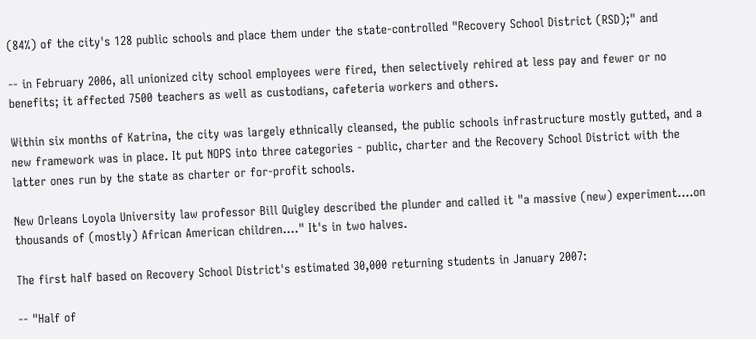(84%) of the city's 128 public schools and place them under the state-controlled "Recovery School District (RSD);" and

-- in February 2006, all unionized city school employees were fired, then selectively rehired at less pay and fewer or no benefits; it affected 7500 teachers as well as custodians, cafeteria workers and others.

Within six months of Katrina, the city was largely ethnically cleansed, the public schools infrastructure mostly gutted, and a new framework was in place. It put NOPS into three categories - public, charter and the Recovery School District with the latter ones run by the state as charter or for-profit schools.

New Orleans Loyola University law professor Bill Quigley described the plunder and called it "a massive (new) experiment....on thousands of (mostly) African American children...." It's in two halves.

The first half based on Recovery School District's estimated 30,000 returning students in January 2007:

-- "Half of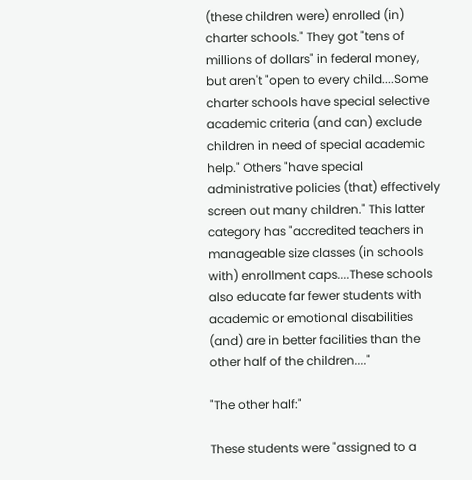(these children were) enrolled (in) charter schools." They got "tens of millions of dollars" in federal money, but aren't "open to every child....Some charter schools have special selective academic criteria (and can) exclude children in need of special academic help." Others "have special administrative policies (that) effectively screen out many children." This latter category has "accredited teachers in manageable size classes (in schools with) enrollment caps....These schools also educate far fewer students with academic or emotional disabilities (and) are in better facilities than the other half of the children...."

"The other half:"

These students were "assigned to a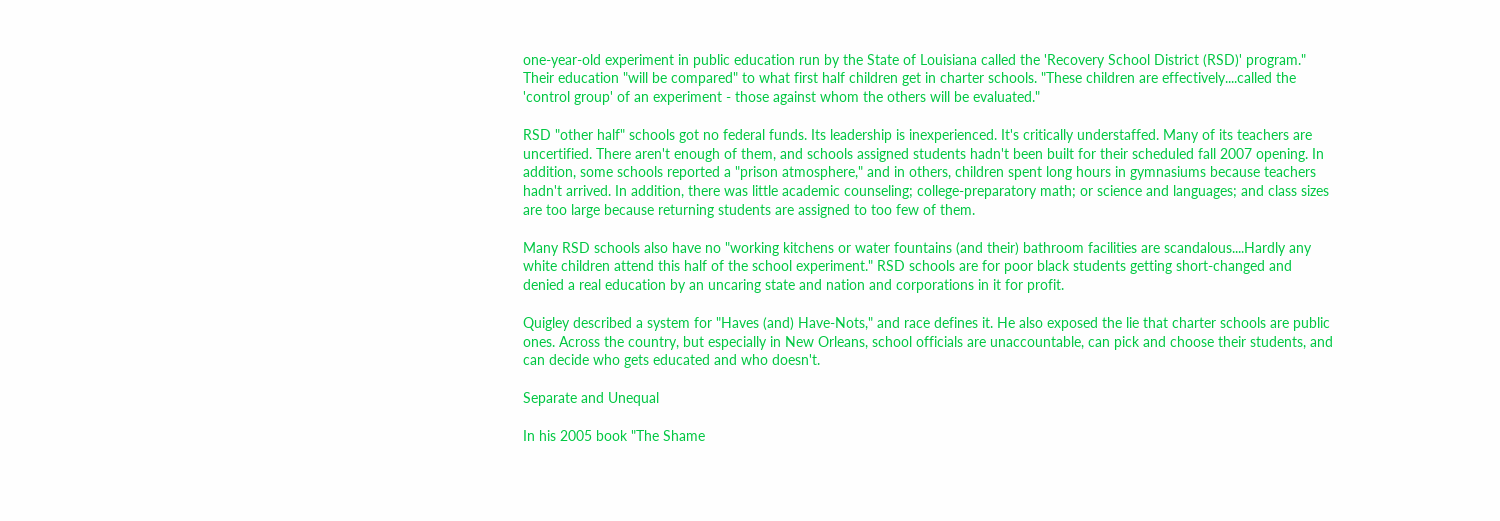one-year-old experiment in public education run by the State of Louisiana called the 'Recovery School District (RSD)' program." Their education "will be compared" to what first half children get in charter schools. "These children are effectively....called the 'control group' of an experiment - those against whom the others will be evaluated."

RSD "other half" schools got no federal funds. Its leadership is inexperienced. It's critically understaffed. Many of its teachers are uncertified. There aren't enough of them, and schools assigned students hadn't been built for their scheduled fall 2007 opening. In addition, some schools reported a "prison atmosphere," and in others, children spent long hours in gymnasiums because teachers hadn't arrived. In addition, there was little academic counseling; college-preparatory math; or science and languages; and class sizes are too large because returning students are assigned to too few of them.

Many RSD schools also have no "working kitchens or water fountains (and their) bathroom facilities are scandalous....Hardly any white children attend this half of the school experiment." RSD schools are for poor black students getting short-changed and denied a real education by an uncaring state and nation and corporations in it for profit.

Quigley described a system for "Haves (and) Have-Nots," and race defines it. He also exposed the lie that charter schools are public ones. Across the country, but especially in New Orleans, school officials are unaccountable, can pick and choose their students, and can decide who gets educated and who doesn't.

Separate and Unequal

In his 2005 book "The Shame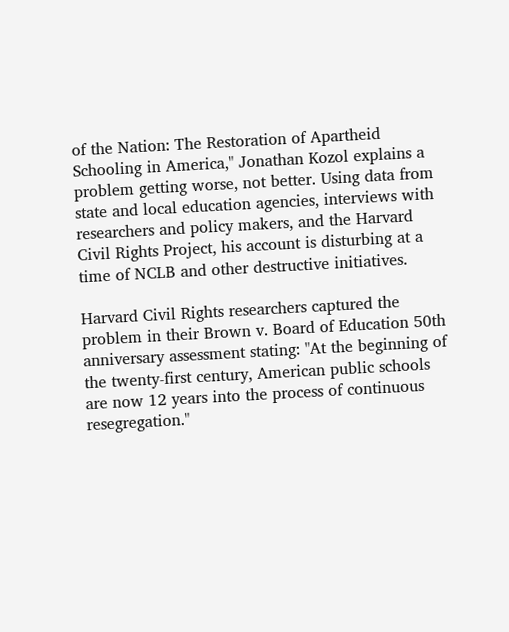of the Nation: The Restoration of Apartheid Schooling in America," Jonathan Kozol explains a problem getting worse, not better. Using data from state and local education agencies, interviews with researchers and policy makers, and the Harvard Civil Rights Project, his account is disturbing at a time of NCLB and other destructive initiatives.

Harvard Civil Rights researchers captured the problem in their Brown v. Board of Education 50th anniversary assessment stating: "At the beginning of the twenty-first century, American public schools are now 12 years into the process of continuous resegregation."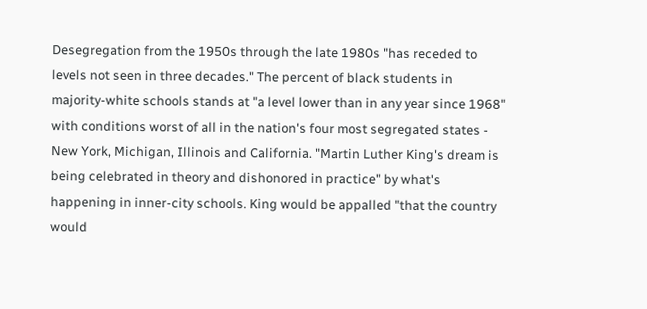Desegregation from the 1950s through the late 1980s "has receded to levels not seen in three decades." The percent of black students in majority-white schools stands at "a level lower than in any year since 1968" with conditions worst of all in the nation's four most segregated states - New York, Michigan, Illinois and California. "Martin Luther King's dream is being celebrated in theory and dishonored in practice" by what's happening in inner-city schools. King would be appalled "that the country would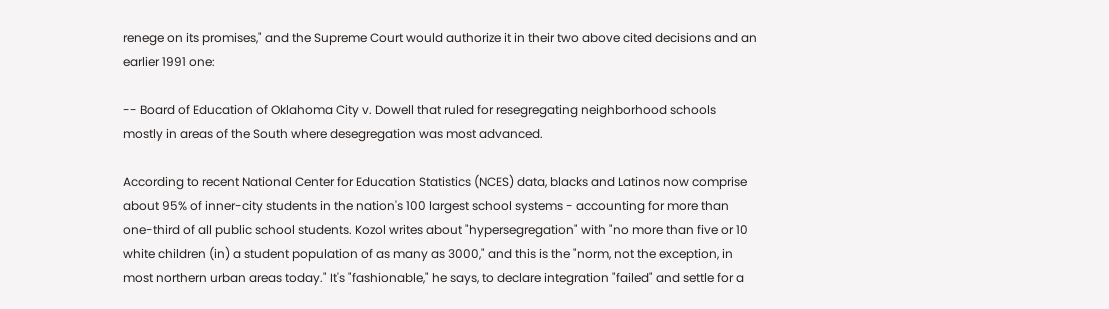renege on its promises," and the Supreme Court would authorize it in their two above cited decisions and an earlier 1991 one:

-- Board of Education of Oklahoma City v. Dowell that ruled for resegregating neighborhood schools mostly in areas of the South where desegregation was most advanced.

According to recent National Center for Education Statistics (NCES) data, blacks and Latinos now comprise about 95% of inner-city students in the nation's 100 largest school systems - accounting for more than one-third of all public school students. Kozol writes about "hypersegregation" with "no more than five or 10 white children (in) a student population of as many as 3000," and this is the "norm, not the exception, in most northern urban areas today." It's "fashionable," he says, to declare integration "failed" and settle for a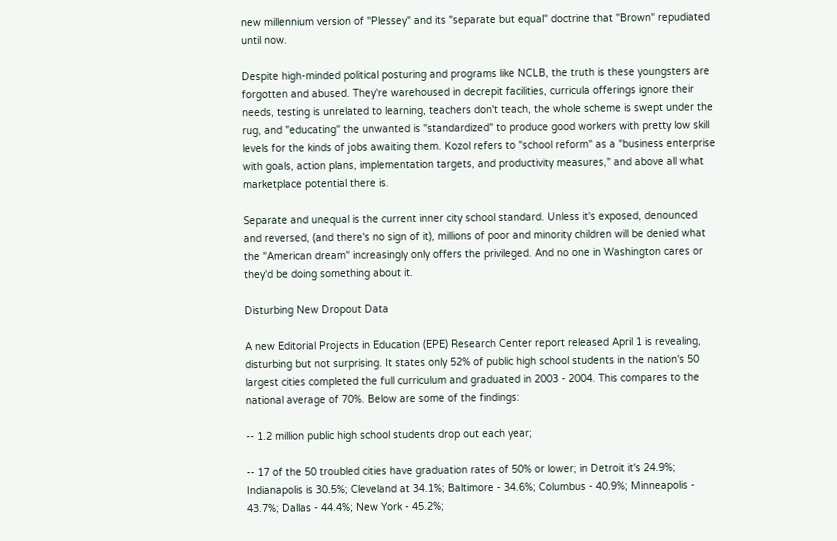new millennium version of "Plessey" and its "separate but equal" doctrine that "Brown" repudiated until now.

Despite high-minded political posturing and programs like NCLB, the truth is these youngsters are forgotten and abused. They're warehoused in decrepit facilities, curricula offerings ignore their needs, testing is unrelated to learning, teachers don't teach, the whole scheme is swept under the rug, and "educating" the unwanted is "standardized" to produce good workers with pretty low skill levels for the kinds of jobs awaiting them. Kozol refers to "school reform" as a "business enterprise with goals, action plans, implementation targets, and productivity measures," and above all what marketplace potential there is.

Separate and unequal is the current inner city school standard. Unless it's exposed, denounced and reversed, (and there's no sign of it), millions of poor and minority children will be denied what the "American dream" increasingly only offers the privileged. And no one in Washington cares or they'd be doing something about it.

Disturbing New Dropout Data

A new Editorial Projects in Education (EPE) Research Center report released April 1 is revealing, disturbing but not surprising. It states only 52% of public high school students in the nation's 50 largest cities completed the full curriculum and graduated in 2003 - 2004. This compares to the national average of 70%. Below are some of the findings:

-- 1.2 million public high school students drop out each year;

-- 17 of the 50 troubled cities have graduation rates of 50% or lower; in Detroit it's 24.9%; Indianapolis is 30.5%; Cleveland at 34.1%; Baltimore - 34.6%; Columbus - 40.9%; Minneapolis - 43.7%; Dallas - 44.4%; New York - 45.2%;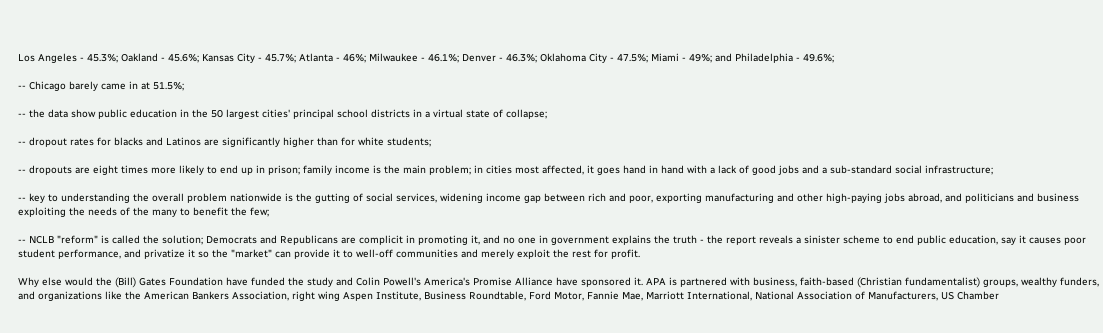Los Angeles - 45.3%; Oakland - 45.6%; Kansas City - 45.7%; Atlanta - 46%; Milwaukee - 46.1%; Denver - 46.3%; Oklahoma City - 47.5%; Miami - 49%; and Philadelphia - 49.6%;

-- Chicago barely came in at 51.5%;

-- the data show public education in the 50 largest cities' principal school districts in a virtual state of collapse;

-- dropout rates for blacks and Latinos are significantly higher than for white students;

-- dropouts are eight times more likely to end up in prison; family income is the main problem; in cities most affected, it goes hand in hand with a lack of good jobs and a sub-standard social infrastructure;

-- key to understanding the overall problem nationwide is the gutting of social services, widening income gap between rich and poor, exporting manufacturing and other high-paying jobs abroad, and politicians and business exploiting the needs of the many to benefit the few;

-- NCLB "reform" is called the solution; Democrats and Republicans are complicit in promoting it, and no one in government explains the truth - the report reveals a sinister scheme to end public education, say it causes poor student performance, and privatize it so the "market" can provide it to well-off communities and merely exploit the rest for profit.

Why else would the (Bill) Gates Foundation have funded the study and Colin Powell's America's Promise Alliance have sponsored it. APA is partnered with business, faith-based (Christian fundamentalist) groups, wealthy funders, and organizations like the American Bankers Association, right wing Aspen Institute, Business Roundtable, Ford Motor, Fannie Mae, Marriott International, National Association of Manufacturers, US Chamber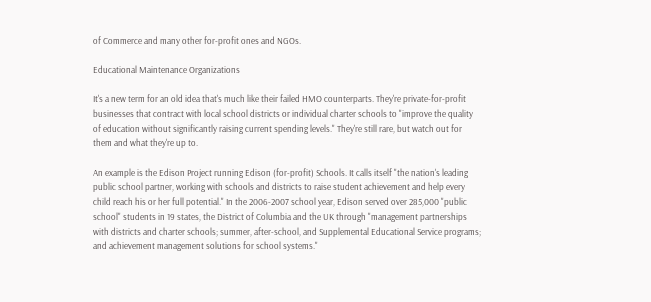of Commerce and many other for-profit ones and NGOs.

Educational Maintenance Organizations

It's a new term for an old idea that's much like their failed HMO counterparts. They're private-for-profit businesses that contract with local school districts or individual charter schools to "improve the quality of education without significantly raising current spending levels." They're still rare, but watch out for them and what they're up to.

An example is the Edison Project running Edison (for-profit) Schools. It calls itself "the nation's leading public school partner, working with schools and districts to raise student achievement and help every child reach his or her full potential." In the 2006-2007 school year, Edison served over 285,000 "public school" students in 19 states, the District of Columbia and the UK through "management partnerships with districts and charter schools; summer, after-school, and Supplemental Educational Service programs; and achievement management solutions for school systems."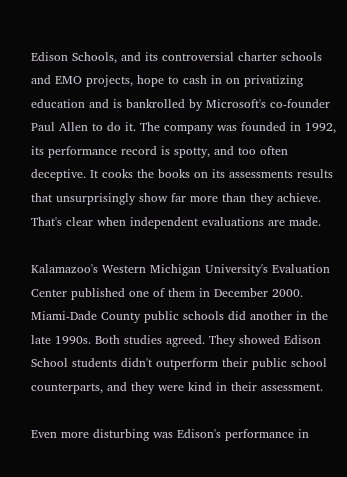Edison Schools, and its controversial charter schools and EMO projects, hope to cash in on privatizing education and is bankrolled by Microsoft's co-founder Paul Allen to do it. The company was founded in 1992, its performance record is spotty, and too often deceptive. It cooks the books on its assessments results that unsurprisingly show far more than they achieve. That's clear when independent evaluations are made.

Kalamazoo's Western Michigan University's Evaluation Center published one of them in December 2000. Miami-Dade County public schools did another in the late 1990s. Both studies agreed. They showed Edison School students didn't outperform their public school counterparts, and they were kind in their assessment.

Even more disturbing was Edison's performance in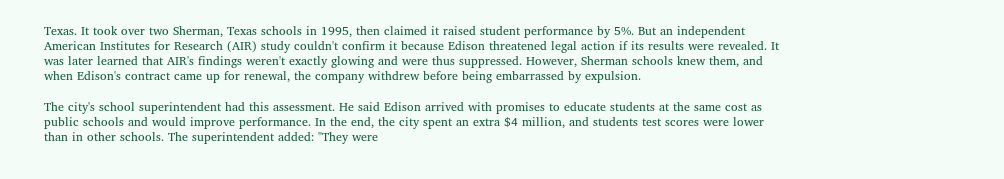Texas. It took over two Sherman, Texas schools in 1995, then claimed it raised student performance by 5%. But an independent American Institutes for Research (AIR) study couldn't confirm it because Edison threatened legal action if its results were revealed. It was later learned that AIR's findings weren't exactly glowing and were thus suppressed. However, Sherman schools knew them, and when Edison's contract came up for renewal, the company withdrew before being embarrassed by expulsion.

The city's school superintendent had this assessment. He said Edison arrived with promises to educate students at the same cost as public schools and would improve performance. In the end, the city spent an extra $4 million, and students test scores were lower than in other schools. The superintendent added: "They were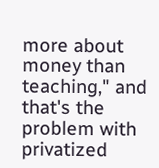more about money than teaching," and that's the problem with privatized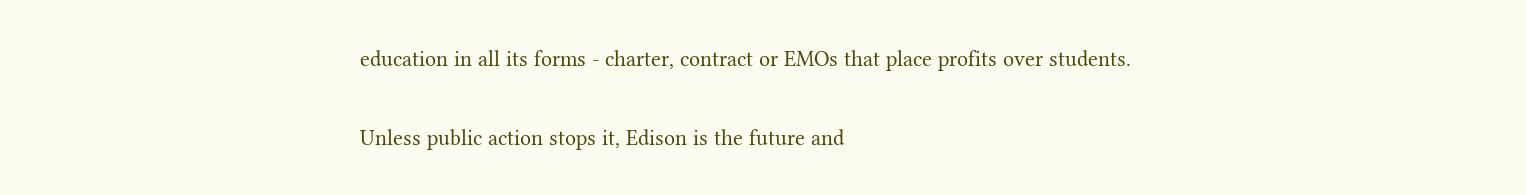education in all its forms - charter, contract or EMOs that place profits over students.

Unless public action stops it, Edison is the future and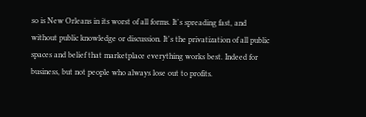so is New Orleans in its worst of all forms. It's spreading fast, and without public knowledge or discussion. It's the privatization of all public spaces and belief that marketplace everything works best. Indeed for business, but not people who always lose out to profits.